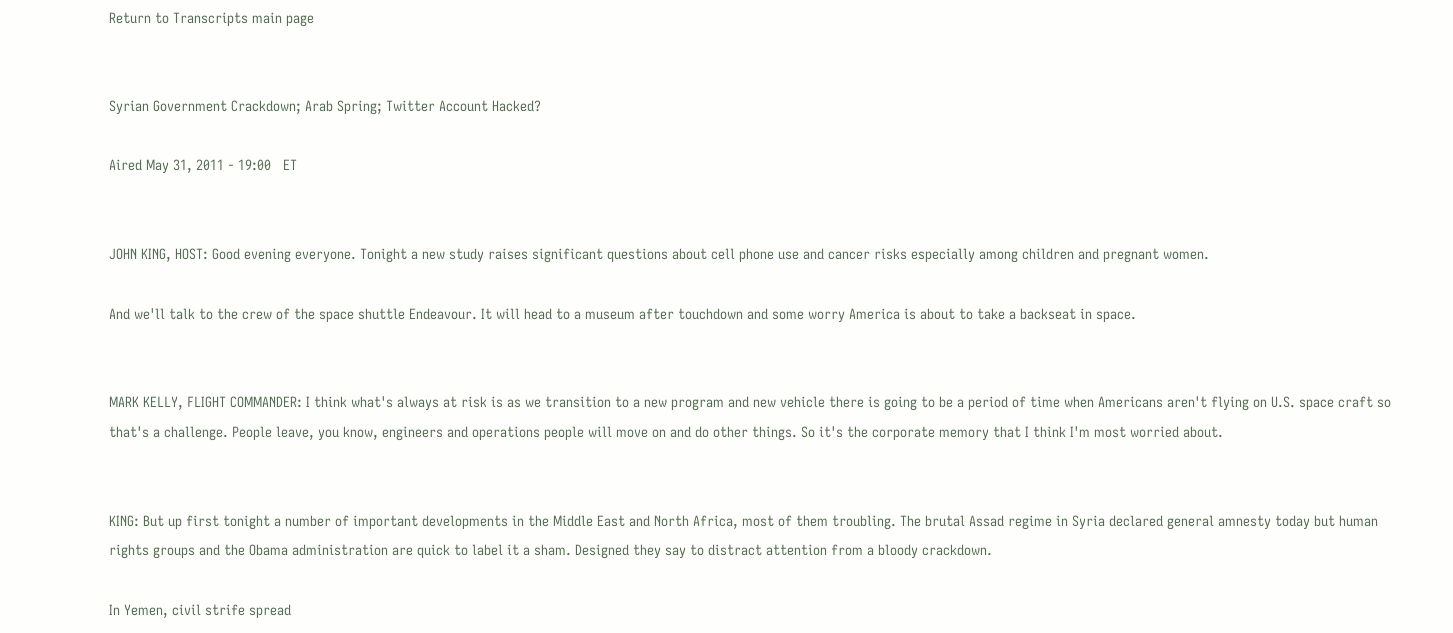Return to Transcripts main page


Syrian Government Crackdown; Arab Spring; Twitter Account Hacked?

Aired May 31, 2011 - 19:00   ET


JOHN KING, HOST: Good evening everyone. Tonight a new study raises significant questions about cell phone use and cancer risks especially among children and pregnant women.

And we'll talk to the crew of the space shuttle Endeavour. It will head to a museum after touchdown and some worry America is about to take a backseat in space.


MARK KELLY, FLIGHT COMMANDER: I think what's always at risk is as we transition to a new program and new vehicle there is going to be a period of time when Americans aren't flying on U.S. space craft so that's a challenge. People leave, you know, engineers and operations people will move on and do other things. So it's the corporate memory that I think I'm most worried about.


KING: But up first tonight a number of important developments in the Middle East and North Africa, most of them troubling. The brutal Assad regime in Syria declared general amnesty today but human rights groups and the Obama administration are quick to label it a sham. Designed they say to distract attention from a bloody crackdown.

In Yemen, civil strife spread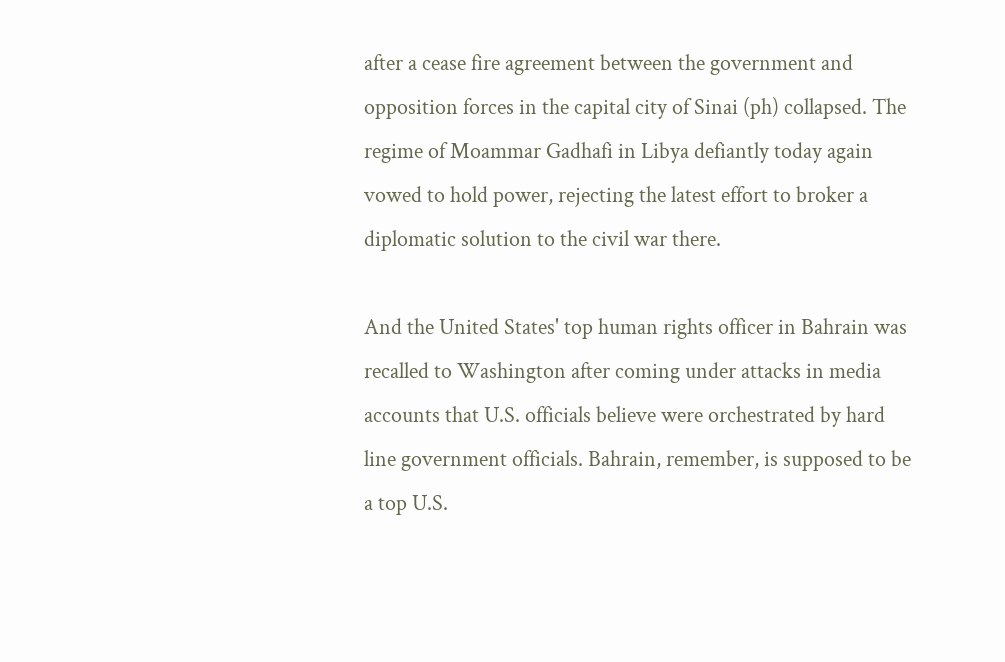after a cease fire agreement between the government and opposition forces in the capital city of Sinai (ph) collapsed. The regime of Moammar Gadhafi in Libya defiantly today again vowed to hold power, rejecting the latest effort to broker a diplomatic solution to the civil war there.

And the United States' top human rights officer in Bahrain was recalled to Washington after coming under attacks in media accounts that U.S. officials believe were orchestrated by hard line government officials. Bahrain, remember, is supposed to be a top U.S.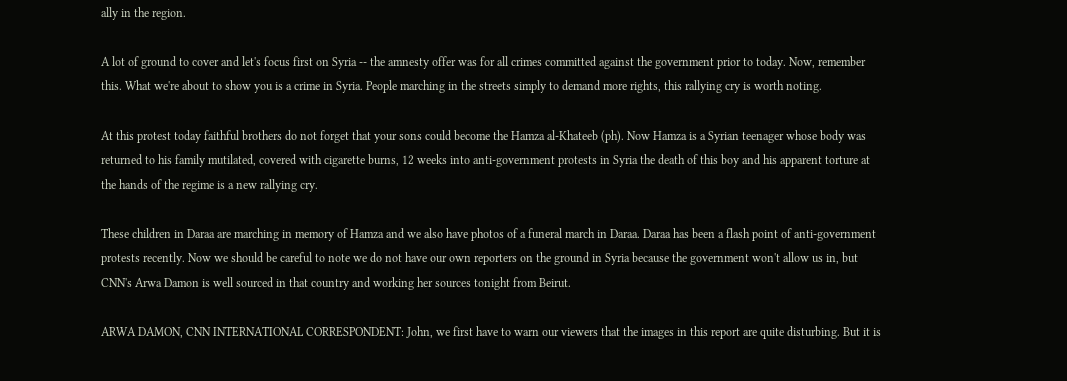ally in the region.

A lot of ground to cover and let's focus first on Syria -- the amnesty offer was for all crimes committed against the government prior to today. Now, remember this. What we're about to show you is a crime in Syria. People marching in the streets simply to demand more rights, this rallying cry is worth noting.

At this protest today faithful brothers do not forget that your sons could become the Hamza al-Khateeb (ph). Now Hamza is a Syrian teenager whose body was returned to his family mutilated, covered with cigarette burns, 12 weeks into anti-government protests in Syria the death of this boy and his apparent torture at the hands of the regime is a new rallying cry.

These children in Daraa are marching in memory of Hamza and we also have photos of a funeral march in Daraa. Daraa has been a flash point of anti-government protests recently. Now we should be careful to note we do not have our own reporters on the ground in Syria because the government won't allow us in, but CNN's Arwa Damon is well sourced in that country and working her sources tonight from Beirut.

ARWA DAMON, CNN INTERNATIONAL CORRESPONDENT: John, we first have to warn our viewers that the images in this report are quite disturbing. But it is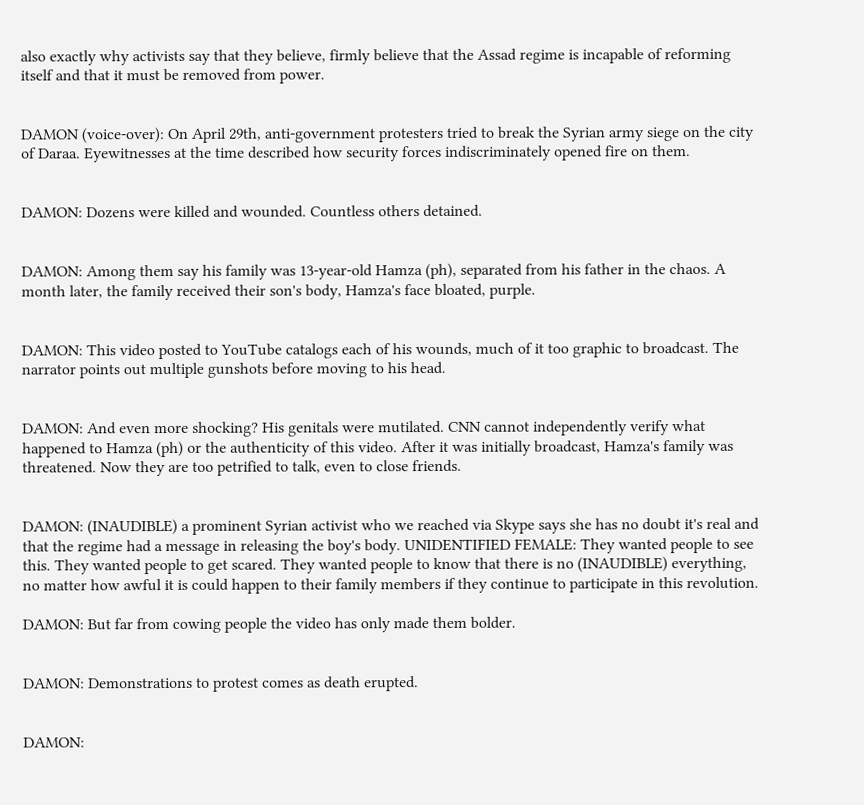also exactly why activists say that they believe, firmly believe that the Assad regime is incapable of reforming itself and that it must be removed from power.


DAMON (voice-over): On April 29th, anti-government protesters tried to break the Syrian army siege on the city of Daraa. Eyewitnesses at the time described how security forces indiscriminately opened fire on them.


DAMON: Dozens were killed and wounded. Countless others detained.


DAMON: Among them say his family was 13-year-old Hamza (ph), separated from his father in the chaos. A month later, the family received their son's body, Hamza's face bloated, purple.


DAMON: This video posted to YouTube catalogs each of his wounds, much of it too graphic to broadcast. The narrator points out multiple gunshots before moving to his head.


DAMON: And even more shocking? His genitals were mutilated. CNN cannot independently verify what happened to Hamza (ph) or the authenticity of this video. After it was initially broadcast, Hamza's family was threatened. Now they are too petrified to talk, even to close friends.


DAMON: (INAUDIBLE) a prominent Syrian activist who we reached via Skype says she has no doubt it's real and that the regime had a message in releasing the boy's body. UNIDENTIFIED FEMALE: They wanted people to see this. They wanted people to get scared. They wanted people to know that there is no (INAUDIBLE) everything, no matter how awful it is could happen to their family members if they continue to participate in this revolution.

DAMON: But far from cowing people the video has only made them bolder.


DAMON: Demonstrations to protest comes as death erupted.


DAMON: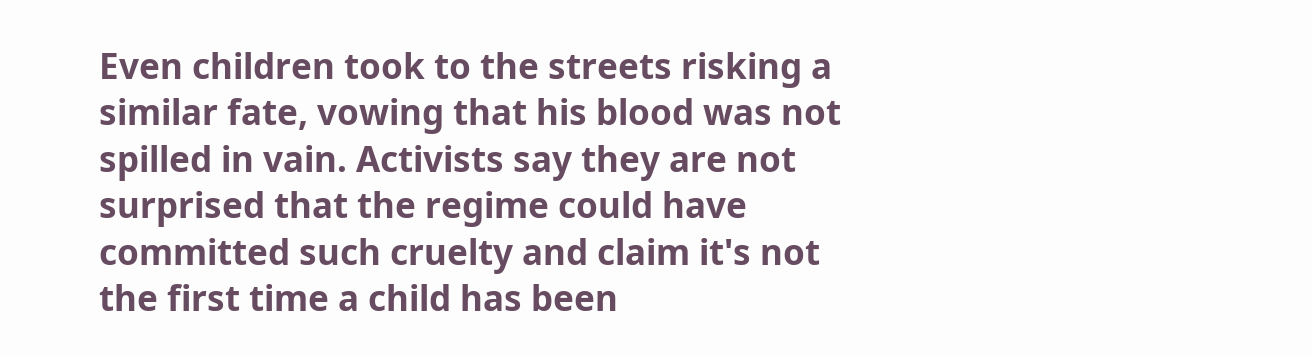Even children took to the streets risking a similar fate, vowing that his blood was not spilled in vain. Activists say they are not surprised that the regime could have committed such cruelty and claim it's not the first time a child has been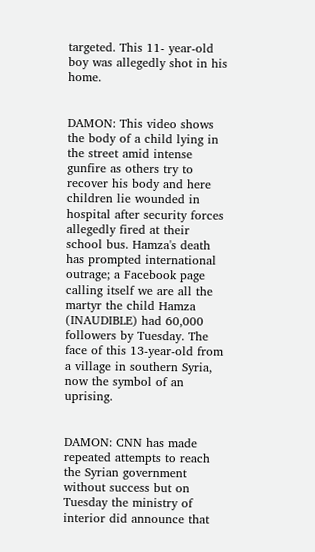targeted. This 11- year-old boy was allegedly shot in his home.


DAMON: This video shows the body of a child lying in the street amid intense gunfire as others try to recover his body and here children lie wounded in hospital after security forces allegedly fired at their school bus. Hamza's death has prompted international outrage; a Facebook page calling itself we are all the martyr the child Hamza (INAUDIBLE) had 60,000 followers by Tuesday. The face of this 13-year-old from a village in southern Syria, now the symbol of an uprising.


DAMON: CNN has made repeated attempts to reach the Syrian government without success but on Tuesday the ministry of interior did announce that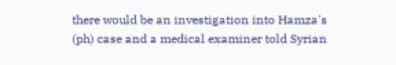there would be an investigation into Hamza's (ph) case and a medical examiner told Syrian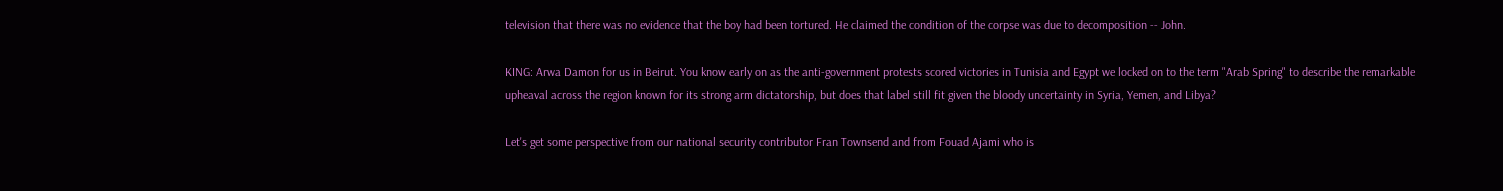television that there was no evidence that the boy had been tortured. He claimed the condition of the corpse was due to decomposition -- John.

KING: Arwa Damon for us in Beirut. You know early on as the anti-government protests scored victories in Tunisia and Egypt we locked on to the term "Arab Spring" to describe the remarkable upheaval across the region known for its strong arm dictatorship, but does that label still fit given the bloody uncertainty in Syria, Yemen, and Libya?

Let's get some perspective from our national security contributor Fran Townsend and from Fouad Ajami who is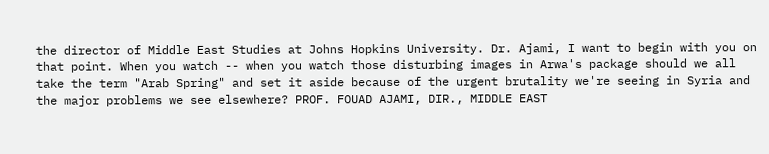the director of Middle East Studies at Johns Hopkins University. Dr. Ajami, I want to begin with you on that point. When you watch -- when you watch those disturbing images in Arwa's package should we all take the term "Arab Spring" and set it aside because of the urgent brutality we're seeing in Syria and the major problems we see elsewhere? PROF. FOUAD AJAMI, DIR., MIDDLE EAST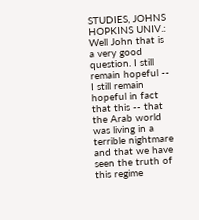STUDIES, JOHNS HOPKINS UNIV.: Well John that is a very good question. I still remain hopeful -- I still remain hopeful in fact that this -- that the Arab world was living in a terrible nightmare and that we have seen the truth of this regime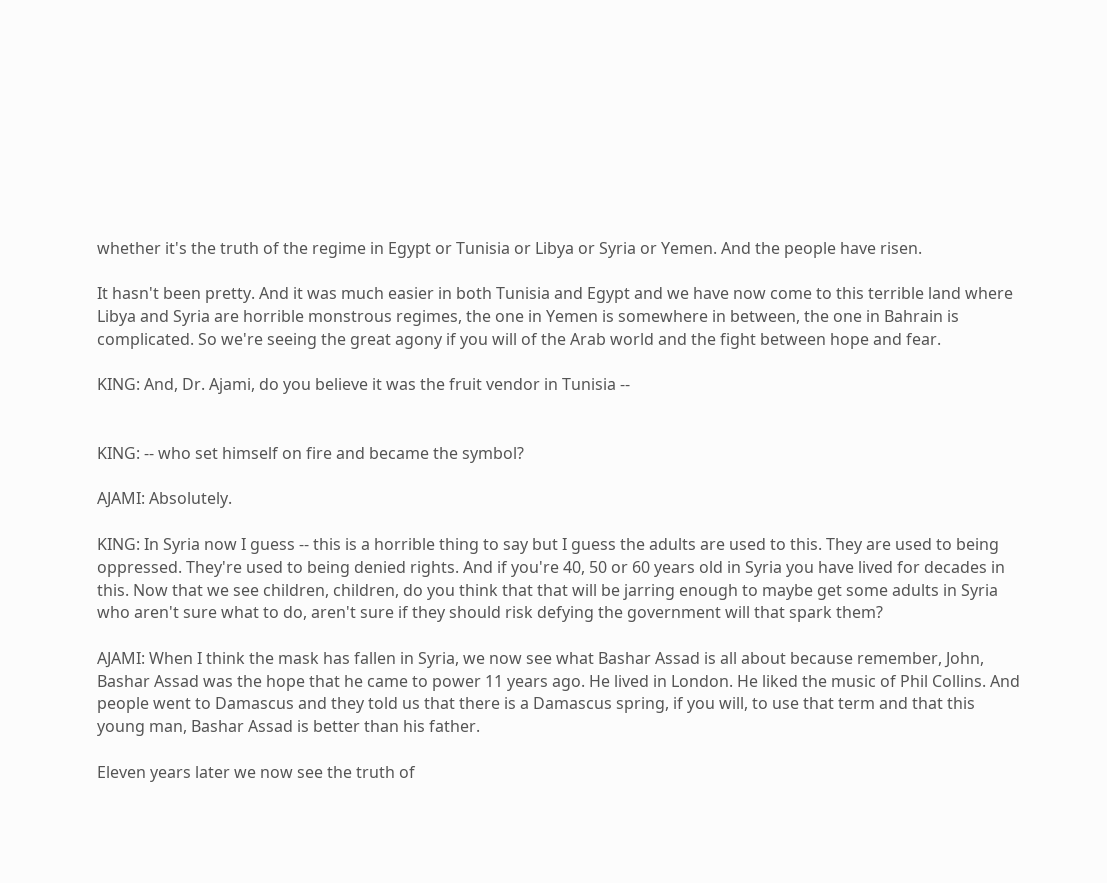whether it's the truth of the regime in Egypt or Tunisia or Libya or Syria or Yemen. And the people have risen.

It hasn't been pretty. And it was much easier in both Tunisia and Egypt and we have now come to this terrible land where Libya and Syria are horrible monstrous regimes, the one in Yemen is somewhere in between, the one in Bahrain is complicated. So we're seeing the great agony if you will of the Arab world and the fight between hope and fear.

KING: And, Dr. Ajami, do you believe it was the fruit vendor in Tunisia --


KING: -- who set himself on fire and became the symbol?

AJAMI: Absolutely.

KING: In Syria now I guess -- this is a horrible thing to say but I guess the adults are used to this. They are used to being oppressed. They're used to being denied rights. And if you're 40, 50 or 60 years old in Syria you have lived for decades in this. Now that we see children, children, do you think that that will be jarring enough to maybe get some adults in Syria who aren't sure what to do, aren't sure if they should risk defying the government will that spark them?

AJAMI: When I think the mask has fallen in Syria, we now see what Bashar Assad is all about because remember, John, Bashar Assad was the hope that he came to power 11 years ago. He lived in London. He liked the music of Phil Collins. And people went to Damascus and they told us that there is a Damascus spring, if you will, to use that term and that this young man, Bashar Assad is better than his father.

Eleven years later we now see the truth of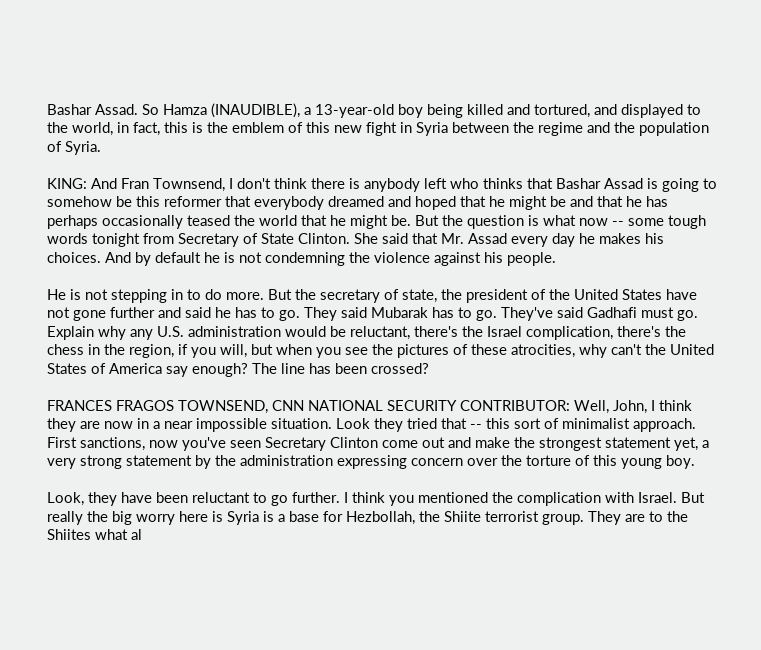Bashar Assad. So Hamza (INAUDIBLE), a 13-year-old boy being killed and tortured, and displayed to the world, in fact, this is the emblem of this new fight in Syria between the regime and the population of Syria.

KING: And Fran Townsend, I don't think there is anybody left who thinks that Bashar Assad is going to somehow be this reformer that everybody dreamed and hoped that he might be and that he has perhaps occasionally teased the world that he might be. But the question is what now -- some tough words tonight from Secretary of State Clinton. She said that Mr. Assad every day he makes his choices. And by default he is not condemning the violence against his people.

He is not stepping in to do more. But the secretary of state, the president of the United States have not gone further and said he has to go. They said Mubarak has to go. They've said Gadhafi must go. Explain why any U.S. administration would be reluctant, there's the Israel complication, there's the chess in the region, if you will, but when you see the pictures of these atrocities, why can't the United States of America say enough? The line has been crossed?

FRANCES FRAGOS TOWNSEND, CNN NATIONAL SECURITY CONTRIBUTOR: Well, John, I think they are now in a near impossible situation. Look they tried that -- this sort of minimalist approach. First sanctions, now you've seen Secretary Clinton come out and make the strongest statement yet, a very strong statement by the administration expressing concern over the torture of this young boy.

Look, they have been reluctant to go further. I think you mentioned the complication with Israel. But really the big worry here is Syria is a base for Hezbollah, the Shiite terrorist group. They are to the Shiites what al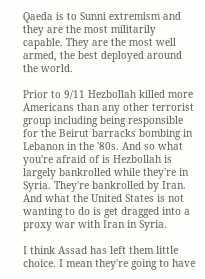Qaeda is to Sunni extremism and they are the most militarily capable. They are the most well armed, the best deployed around the world.

Prior to 9/11 Hezbollah killed more Americans than any other terrorist group including being responsible for the Beirut barracks bombing in Lebanon in the '80s. And so what you're afraid of is Hezbollah is largely bankrolled while they're in Syria. They're bankrolled by Iran. And what the United States is not wanting to do is get dragged into a proxy war with Iran in Syria.

I think Assad has left them little choice. I mean they're going to have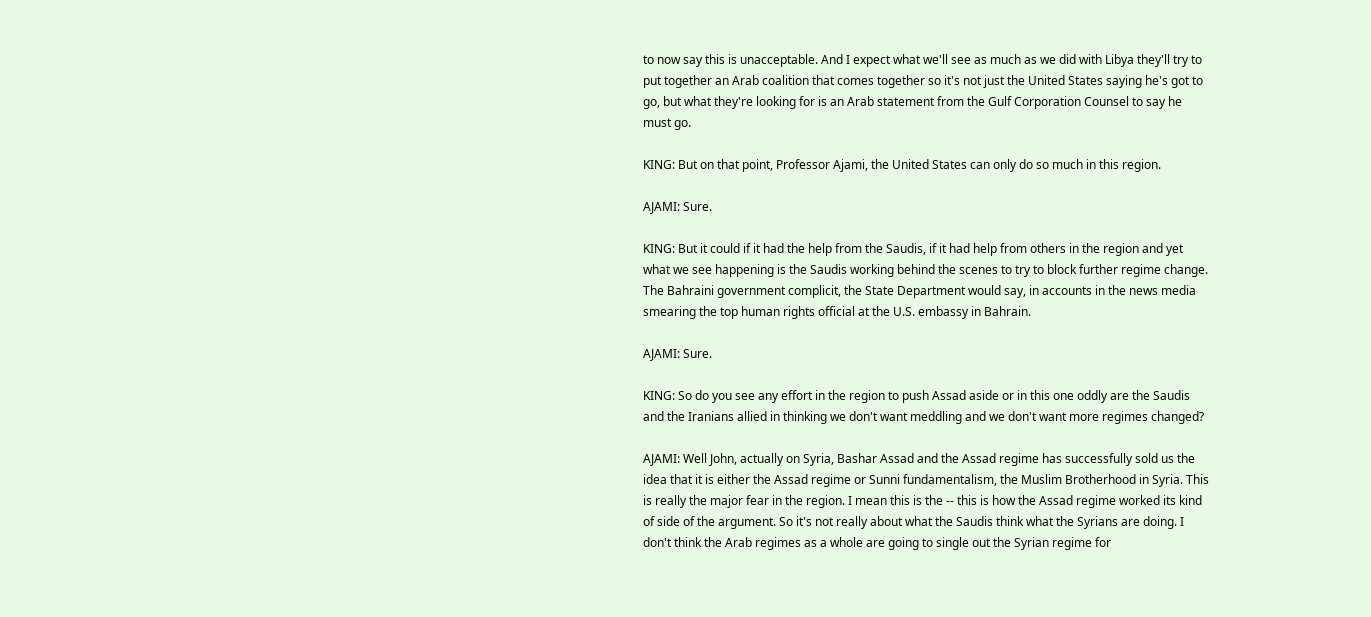to now say this is unacceptable. And I expect what we'll see as much as we did with Libya they'll try to put together an Arab coalition that comes together so it's not just the United States saying he's got to go, but what they're looking for is an Arab statement from the Gulf Corporation Counsel to say he must go.

KING: But on that point, Professor Ajami, the United States can only do so much in this region.

AJAMI: Sure.

KING: But it could if it had the help from the Saudis, if it had help from others in the region and yet what we see happening is the Saudis working behind the scenes to try to block further regime change. The Bahraini government complicit, the State Department would say, in accounts in the news media smearing the top human rights official at the U.S. embassy in Bahrain.

AJAMI: Sure.

KING: So do you see any effort in the region to push Assad aside or in this one oddly are the Saudis and the Iranians allied in thinking we don't want meddling and we don't want more regimes changed?

AJAMI: Well John, actually on Syria, Bashar Assad and the Assad regime has successfully sold us the idea that it is either the Assad regime or Sunni fundamentalism, the Muslim Brotherhood in Syria. This is really the major fear in the region. I mean this is the -- this is how the Assad regime worked its kind of side of the argument. So it's not really about what the Saudis think what the Syrians are doing. I don't think the Arab regimes as a whole are going to single out the Syrian regime for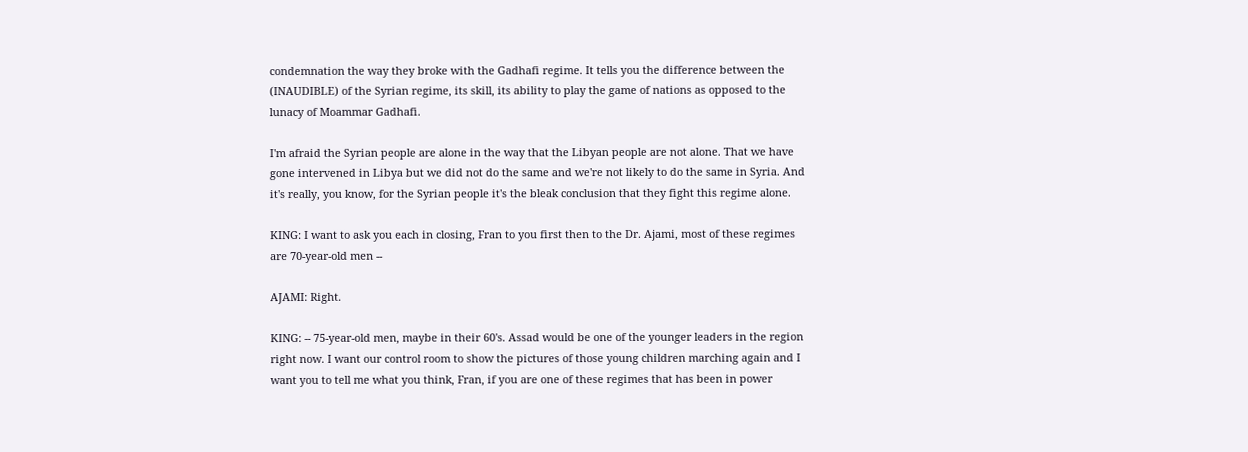condemnation the way they broke with the Gadhafi regime. It tells you the difference between the (INAUDIBLE) of the Syrian regime, its skill, its ability to play the game of nations as opposed to the lunacy of Moammar Gadhafi.

I'm afraid the Syrian people are alone in the way that the Libyan people are not alone. That we have gone intervened in Libya but we did not do the same and we're not likely to do the same in Syria. And it's really, you know, for the Syrian people it's the bleak conclusion that they fight this regime alone.

KING: I want to ask you each in closing, Fran to you first then to the Dr. Ajami, most of these regimes are 70-year-old men --

AJAMI: Right.

KING: -- 75-year-old men, maybe in their 60's. Assad would be one of the younger leaders in the region right now. I want our control room to show the pictures of those young children marching again and I want you to tell me what you think, Fran, if you are one of these regimes that has been in power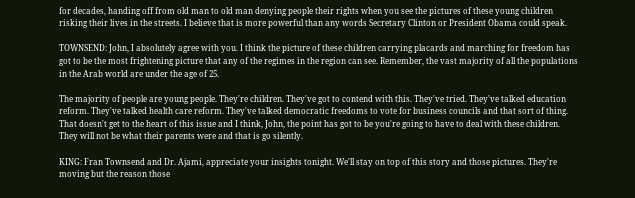for decades, handing off from old man to old man denying people their rights when you see the pictures of these young children risking their lives in the streets. I believe that is more powerful than any words Secretary Clinton or President Obama could speak.

TOWNSEND: John, I absolutely agree with you. I think the picture of these children carrying placards and marching for freedom has got to be the most frightening picture that any of the regimes in the region can see. Remember, the vast majority of all the populations in the Arab world are under the age of 25.

The majority of people are young people. They're children. They've got to contend with this. They've tried. They've talked education reform. They've talked health care reform. They've talked democratic freedoms to vote for business councils and that sort of thing. That doesn't get to the heart of this issue and I think, John, the point has got to be you're going to have to deal with these children. They will not be what their parents were and that is go silently.

KING: Fran Townsend and Dr. Ajami, appreciate your insights tonight. We'll stay on top of this story and those pictures. They're moving but the reason those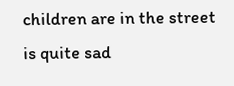children are in the street is quite sad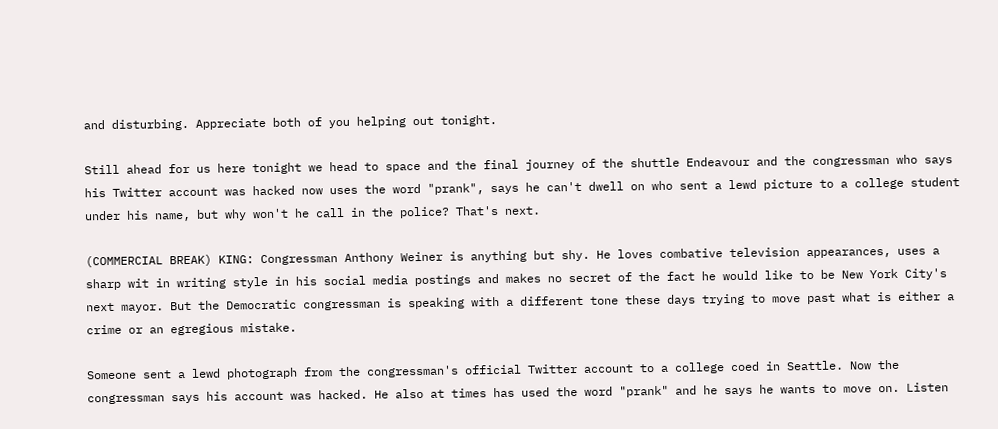and disturbing. Appreciate both of you helping out tonight.

Still ahead for us here tonight we head to space and the final journey of the shuttle Endeavour and the congressman who says his Twitter account was hacked now uses the word "prank", says he can't dwell on who sent a lewd picture to a college student under his name, but why won't he call in the police? That's next.

(COMMERCIAL BREAK) KING: Congressman Anthony Weiner is anything but shy. He loves combative television appearances, uses a sharp wit in writing style in his social media postings and makes no secret of the fact he would like to be New York City's next mayor. But the Democratic congressman is speaking with a different tone these days trying to move past what is either a crime or an egregious mistake.

Someone sent a lewd photograph from the congressman's official Twitter account to a college coed in Seattle. Now the congressman says his account was hacked. He also at times has used the word "prank" and he says he wants to move on. Listen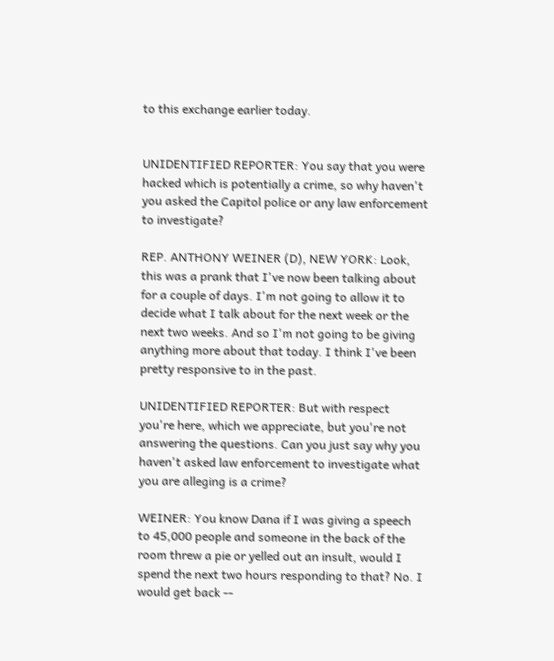to this exchange earlier today.


UNIDENTIFIED REPORTER: You say that you were hacked which is potentially a crime, so why haven't you asked the Capitol police or any law enforcement to investigate?

REP. ANTHONY WEINER (D), NEW YORK: Look, this was a prank that I've now been talking about for a couple of days. I'm not going to allow it to decide what I talk about for the next week or the next two weeks. And so I'm not going to be giving anything more about that today. I think I've been pretty responsive to in the past.

UNIDENTIFIED REPORTER: But with respect you're here, which we appreciate, but you're not answering the questions. Can you just say why you haven't asked law enforcement to investigate what you are alleging is a crime?

WEINER: You know Dana if I was giving a speech to 45,000 people and someone in the back of the room threw a pie or yelled out an insult, would I spend the next two hours responding to that? No. I would get back --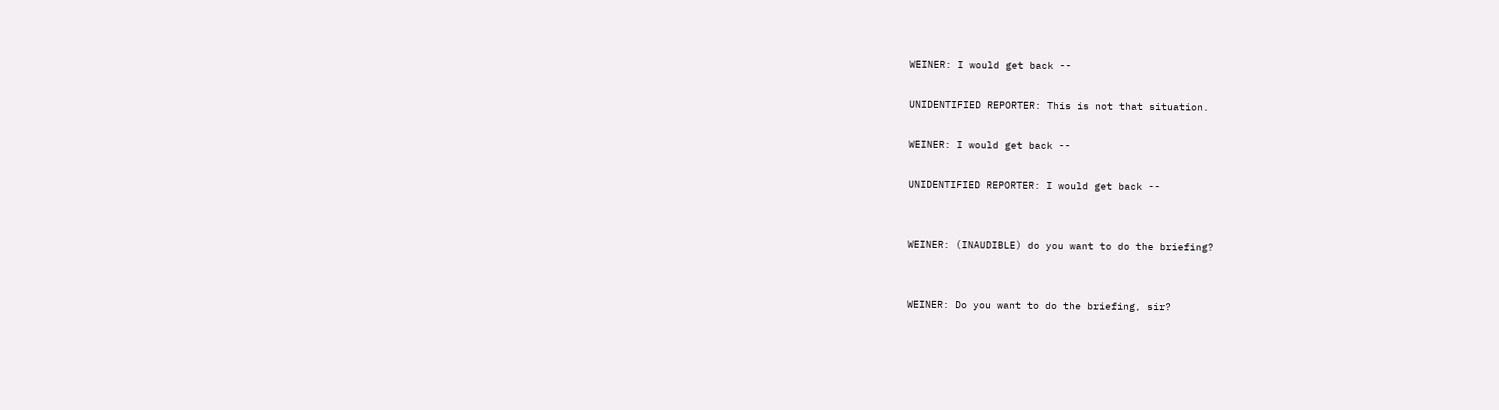WEINER: I would get back --

UNIDENTIFIED REPORTER: This is not that situation.

WEINER: I would get back --

UNIDENTIFIED REPORTER: I would get back --


WEINER: (INAUDIBLE) do you want to do the briefing?


WEINER: Do you want to do the briefing, sir?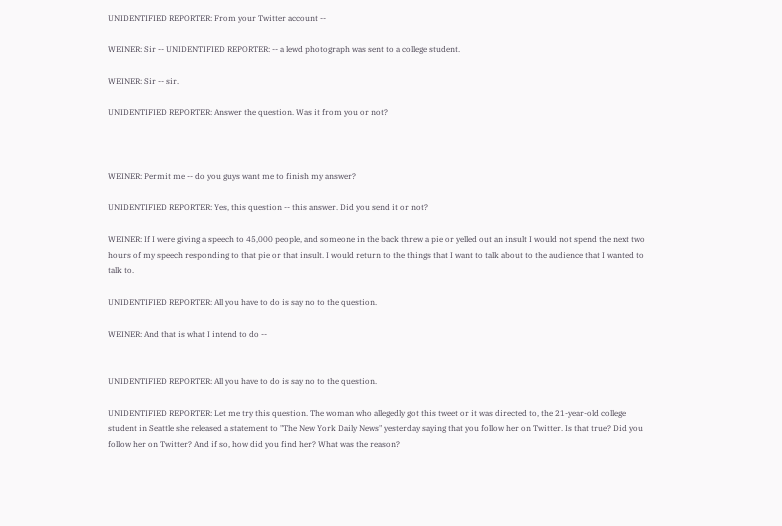UNIDENTIFIED REPORTER: From your Twitter account --

WEINER: Sir -- UNIDENTIFIED REPORTER: -- a lewd photograph was sent to a college student.

WEINER: Sir -- sir.

UNIDENTIFIED REPORTER: Answer the question. Was it from you or not?



WEINER: Permit me -- do you guys want me to finish my answer?

UNIDENTIFIED REPORTER: Yes, this question -- this answer. Did you send it or not?

WEINER: If I were giving a speech to 45,000 people, and someone in the back threw a pie or yelled out an insult I would not spend the next two hours of my speech responding to that pie or that insult. I would return to the things that I want to talk about to the audience that I wanted to talk to.

UNIDENTIFIED REPORTER: All you have to do is say no to the question.

WEINER: And that is what I intend to do --


UNIDENTIFIED REPORTER: All you have to do is say no to the question.

UNIDENTIFIED REPORTER: Let me try this question. The woman who allegedly got this tweet or it was directed to, the 21-year-old college student in Seattle she released a statement to "The New York Daily News" yesterday saying that you follow her on Twitter. Is that true? Did you follow her on Twitter? And if so, how did you find her? What was the reason?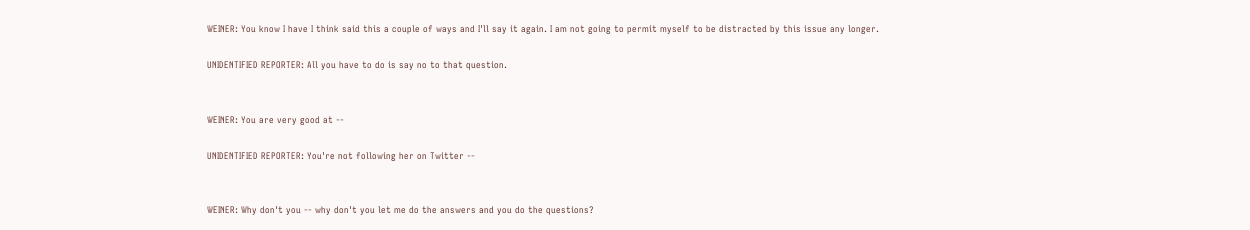WEINER: You know I have I think said this a couple of ways and I'll say it again. I am not going to permit myself to be distracted by this issue any longer.

UNIDENTIFIED REPORTER: All you have to do is say no to that question.


WEINER: You are very good at --

UNIDENTIFIED REPORTER: You're not following her on Twitter --


WEINER: Why don't you -- why don't you let me do the answers and you do the questions?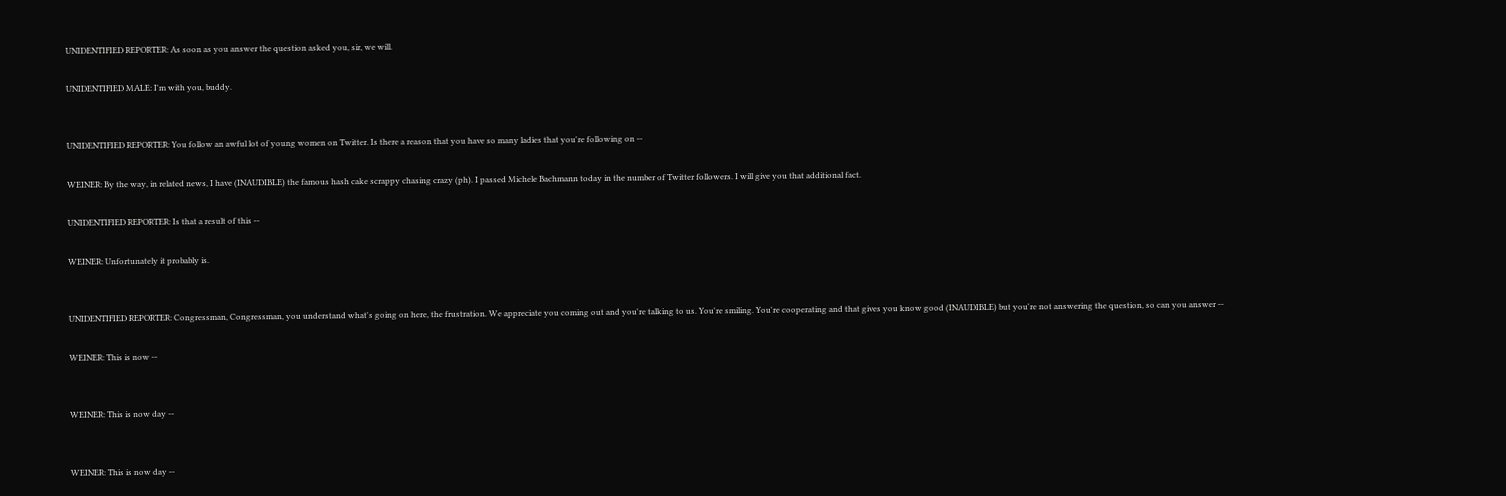UNIDENTIFIED REPORTER: As soon as you answer the question asked you, sir, we will.

UNIDENTIFIED MALE: I'm with you, buddy.


UNIDENTIFIED REPORTER: You follow an awful lot of young women on Twitter. Is there a reason that you have so many ladies that you're following on --

WEINER: By the way, in related news, I have (INAUDIBLE) the famous hash cake scrappy chasing crazy (ph). I passed Michele Bachmann today in the number of Twitter followers. I will give you that additional fact.

UNIDENTIFIED REPORTER: Is that a result of this --

WEINER: Unfortunately it probably is.


UNIDENTIFIED REPORTER: Congressman, Congressman, you understand what's going on here, the frustration. We appreciate you coming out and you're talking to us. You're smiling. You're cooperating and that gives you know good (INAUDIBLE) but you're not answering the question, so can you answer --

WEINER: This is now --


WEINER: This is now day --


WEINER: This is now day --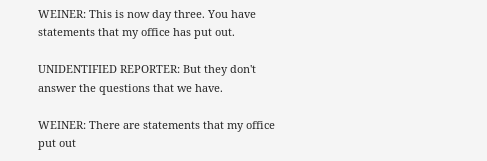WEINER: This is now day three. You have statements that my office has put out.

UNIDENTIFIED REPORTER: But they don't answer the questions that we have.

WEINER: There are statements that my office put out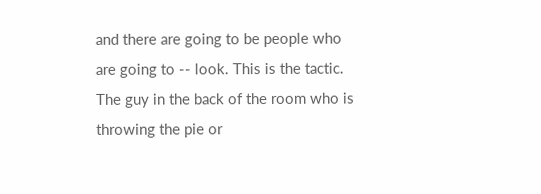and there are going to be people who are going to -- look. This is the tactic. The guy in the back of the room who is throwing the pie or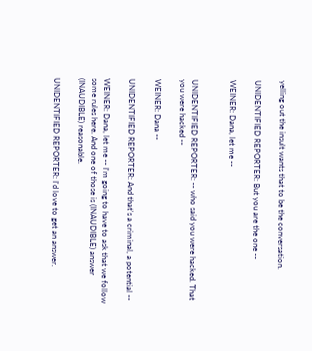yelling out the insult wants that to be the conversation.

UNIDENTIFIED REPORTER: But you are the one --

WEINER: Dana, let me --


UNIDENTIFIED REPORTER: -- who said you were hacked. That you were hacked --

WEINER: Dana --

UNIDENTIFIED REPORTER: And that's a criminal, a potential --

WEINER: Dana, let me -- I'm going to have to ask that we follow some rules here. And one of those is (INAUDIBLE) answer (INAUDIBLE) reasonable.

UNIDENTIFIED REPORTER: I'd love to get an answer.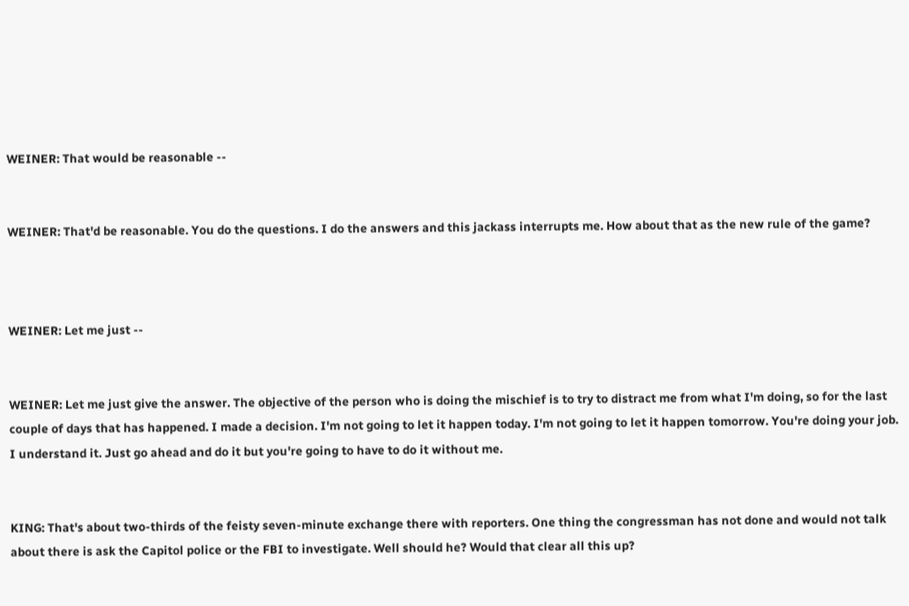WEINER: That would be reasonable --


WEINER: That'd be reasonable. You do the questions. I do the answers and this jackass interrupts me. How about that as the new rule of the game?



WEINER: Let me just --


WEINER: Let me just give the answer. The objective of the person who is doing the mischief is to try to distract me from what I'm doing, so for the last couple of days that has happened. I made a decision. I'm not going to let it happen today. I'm not going to let it happen tomorrow. You're doing your job. I understand it. Just go ahead and do it but you're going to have to do it without me.


KING: That's about two-thirds of the feisty seven-minute exchange there with reporters. One thing the congressman has not done and would not talk about there is ask the Capitol police or the FBI to investigate. Well should he? Would that clear all this up?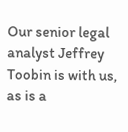Our senior legal analyst Jeffrey Toobin is with us, as is a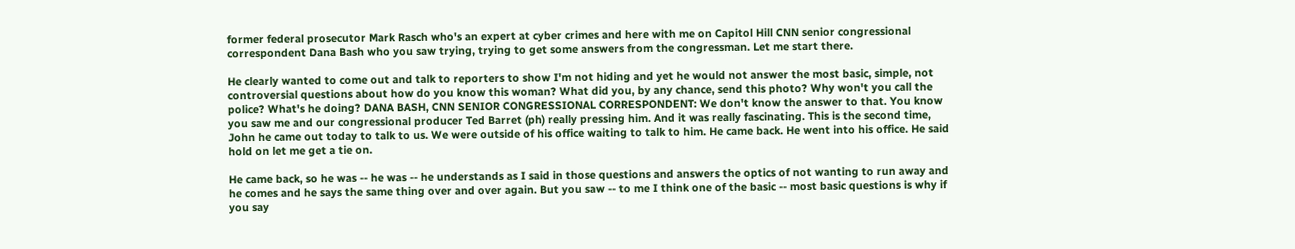former federal prosecutor Mark Rasch who's an expert at cyber crimes and here with me on Capitol Hill CNN senior congressional correspondent Dana Bash who you saw trying, trying to get some answers from the congressman. Let me start there.

He clearly wanted to come out and talk to reporters to show I'm not hiding and yet he would not answer the most basic, simple, not controversial questions about how do you know this woman? What did you, by any chance, send this photo? Why won't you call the police? What's he doing? DANA BASH, CNN SENIOR CONGRESSIONAL CORRESPONDENT: We don't know the answer to that. You know you saw me and our congressional producer Ted Barret (ph) really pressing him. And it was really fascinating. This is the second time, John he came out today to talk to us. We were outside of his office waiting to talk to him. He came back. He went into his office. He said hold on let me get a tie on.

He came back, so he was -- he was -- he understands as I said in those questions and answers the optics of not wanting to run away and he comes and he says the same thing over and over again. But you saw -- to me I think one of the basic -- most basic questions is why if you say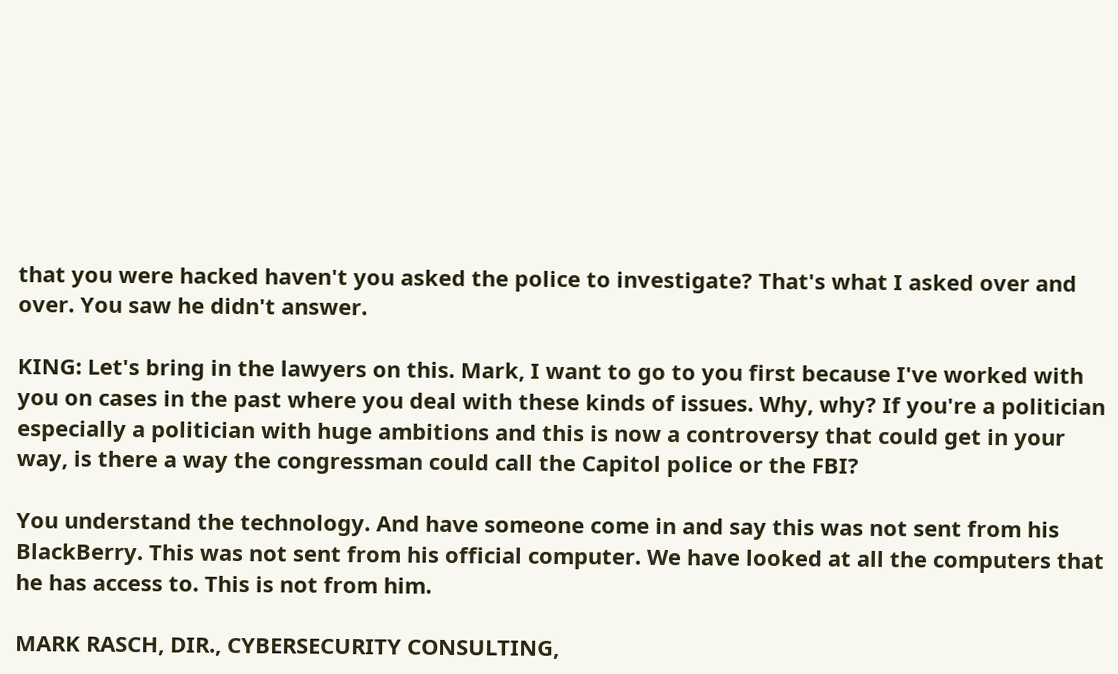that you were hacked haven't you asked the police to investigate? That's what I asked over and over. You saw he didn't answer.

KING: Let's bring in the lawyers on this. Mark, I want to go to you first because I've worked with you on cases in the past where you deal with these kinds of issues. Why, why? If you're a politician especially a politician with huge ambitions and this is now a controversy that could get in your way, is there a way the congressman could call the Capitol police or the FBI?

You understand the technology. And have someone come in and say this was not sent from his BlackBerry. This was not sent from his official computer. We have looked at all the computers that he has access to. This is not from him.

MARK RASCH, DIR., CYBERSECURITY CONSULTING,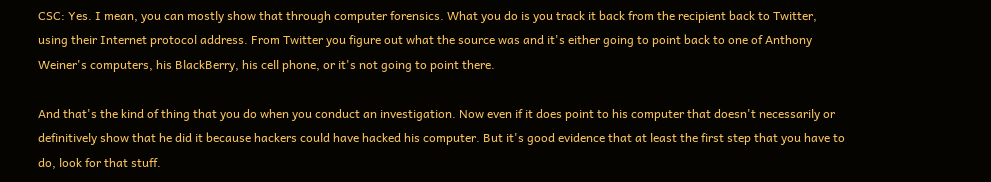CSC: Yes. I mean, you can mostly show that through computer forensics. What you do is you track it back from the recipient back to Twitter, using their Internet protocol address. From Twitter you figure out what the source was and it's either going to point back to one of Anthony Weiner's computers, his BlackBerry, his cell phone, or it's not going to point there.

And that's the kind of thing that you do when you conduct an investigation. Now even if it does point to his computer that doesn't necessarily or definitively show that he did it because hackers could have hacked his computer. But it's good evidence that at least the first step that you have to do, look for that stuff.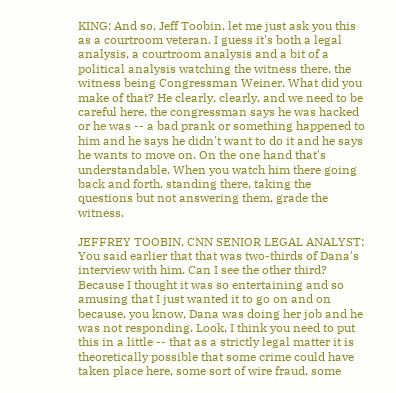KING: And so, Jeff Toobin, let me just ask you this as a courtroom veteran. I guess it's both a legal analysis, a courtroom analysis and a bit of a political analysis watching the witness there, the witness being Congressman Weiner. What did you make of that? He clearly, clearly, and we need to be careful here, the congressman says he was hacked or he was -- a bad prank or something happened to him and he says he didn't want to do it and he says he wants to move on. On the one hand that's understandable. When you watch him there going back and forth, standing there, taking the questions but not answering them, grade the witness.

JEFFREY TOOBIN, CNN SENIOR LEGAL ANALYST: You said earlier that that was two-thirds of Dana's interview with him. Can I see the other third? Because I thought it was so entertaining and so amusing that I just wanted it to go on and on because, you know, Dana was doing her job and he was not responding. Look, I think you need to put this in a little -- that as a strictly legal matter it is theoretically possible that some crime could have taken place here, some sort of wire fraud, some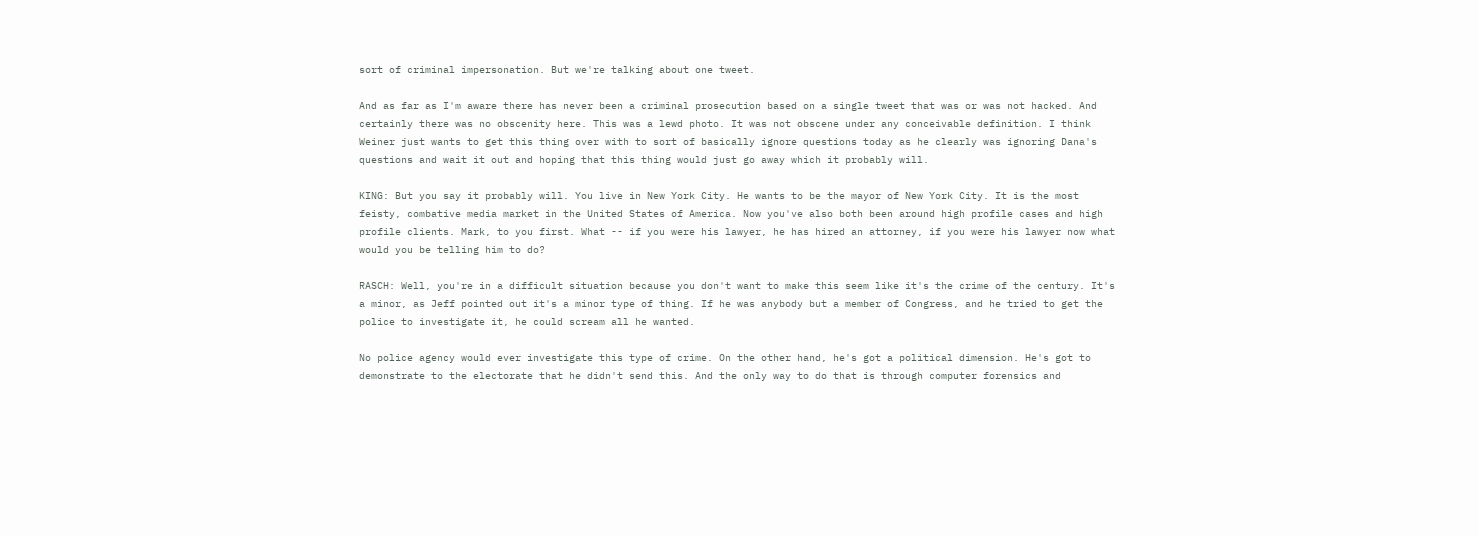sort of criminal impersonation. But we're talking about one tweet.

And as far as I'm aware there has never been a criminal prosecution based on a single tweet that was or was not hacked. And certainly there was no obscenity here. This was a lewd photo. It was not obscene under any conceivable definition. I think Weiner just wants to get this thing over with to sort of basically ignore questions today as he clearly was ignoring Dana's questions and wait it out and hoping that this thing would just go away which it probably will.

KING: But you say it probably will. You live in New York City. He wants to be the mayor of New York City. It is the most feisty, combative media market in the United States of America. Now you've also both been around high profile cases and high profile clients. Mark, to you first. What -- if you were his lawyer, he has hired an attorney, if you were his lawyer now what would you be telling him to do?

RASCH: Well, you're in a difficult situation because you don't want to make this seem like it's the crime of the century. It's a minor, as Jeff pointed out it's a minor type of thing. If he was anybody but a member of Congress, and he tried to get the police to investigate it, he could scream all he wanted.

No police agency would ever investigate this type of crime. On the other hand, he's got a political dimension. He's got to demonstrate to the electorate that he didn't send this. And the only way to do that is through computer forensics and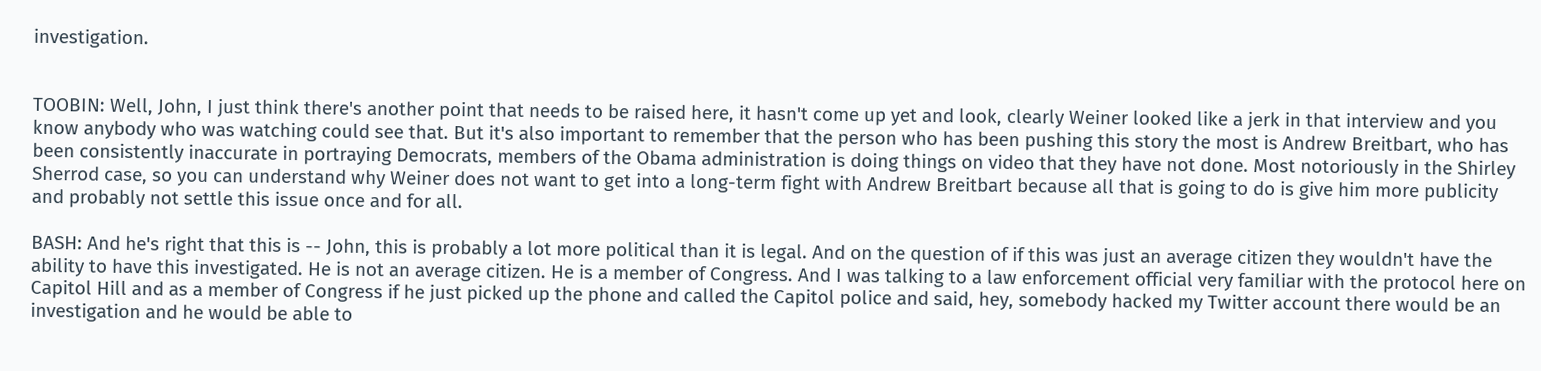investigation.


TOOBIN: Well, John, I just think there's another point that needs to be raised here, it hasn't come up yet and look, clearly Weiner looked like a jerk in that interview and you know anybody who was watching could see that. But it's also important to remember that the person who has been pushing this story the most is Andrew Breitbart, who has been consistently inaccurate in portraying Democrats, members of the Obama administration is doing things on video that they have not done. Most notoriously in the Shirley Sherrod case, so you can understand why Weiner does not want to get into a long-term fight with Andrew Breitbart because all that is going to do is give him more publicity and probably not settle this issue once and for all.

BASH: And he's right that this is -- John, this is probably a lot more political than it is legal. And on the question of if this was just an average citizen they wouldn't have the ability to have this investigated. He is not an average citizen. He is a member of Congress. And I was talking to a law enforcement official very familiar with the protocol here on Capitol Hill and as a member of Congress if he just picked up the phone and called the Capitol police and said, hey, somebody hacked my Twitter account there would be an investigation and he would be able to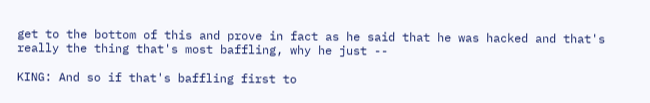get to the bottom of this and prove in fact as he said that he was hacked and that's really the thing that's most baffling, why he just --

KING: And so if that's baffling first to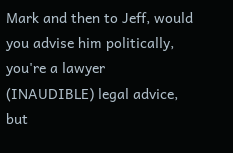Mark and then to Jeff, would you advise him politically, you're a lawyer (INAUDIBLE) legal advice, but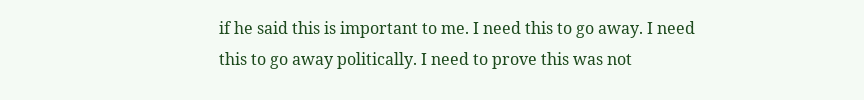if he said this is important to me. I need this to go away. I need this to go away politically. I need to prove this was not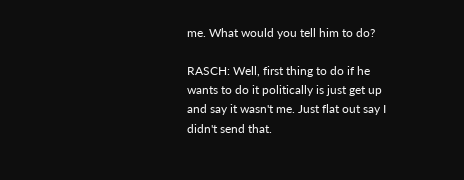me. What would you tell him to do?

RASCH: Well, first thing to do if he wants to do it politically is just get up and say it wasn't me. Just flat out say I didn't send that.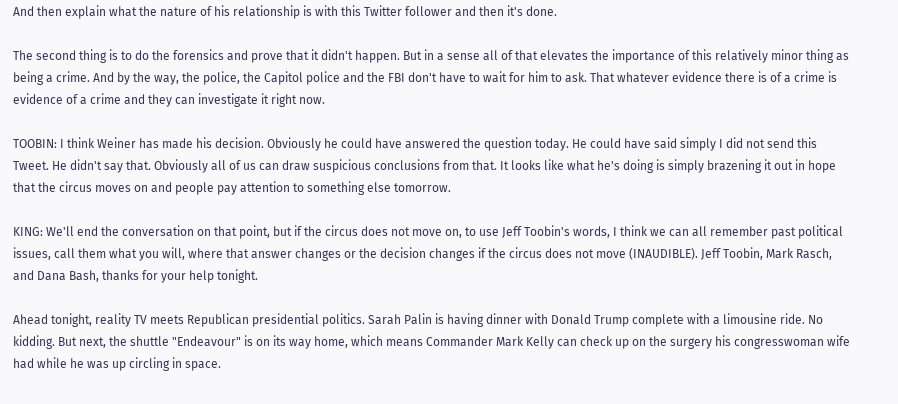And then explain what the nature of his relationship is with this Twitter follower and then it's done.

The second thing is to do the forensics and prove that it didn't happen. But in a sense all of that elevates the importance of this relatively minor thing as being a crime. And by the way, the police, the Capitol police and the FBI don't have to wait for him to ask. That whatever evidence there is of a crime is evidence of a crime and they can investigate it right now.

TOOBIN: I think Weiner has made his decision. Obviously he could have answered the question today. He could have said simply I did not send this Tweet. He didn't say that. Obviously all of us can draw suspicious conclusions from that. It looks like what he's doing is simply brazening it out in hope that the circus moves on and people pay attention to something else tomorrow.

KING: We'll end the conversation on that point, but if the circus does not move on, to use Jeff Toobin's words, I think we can all remember past political issues, call them what you will, where that answer changes or the decision changes if the circus does not move (INAUDIBLE). Jeff Toobin, Mark Rasch, and Dana Bash, thanks for your help tonight.

Ahead tonight, reality TV meets Republican presidential politics. Sarah Palin is having dinner with Donald Trump complete with a limousine ride. No kidding. But next, the shuttle "Endeavour" is on its way home, which means Commander Mark Kelly can check up on the surgery his congresswoman wife had while he was up circling in space.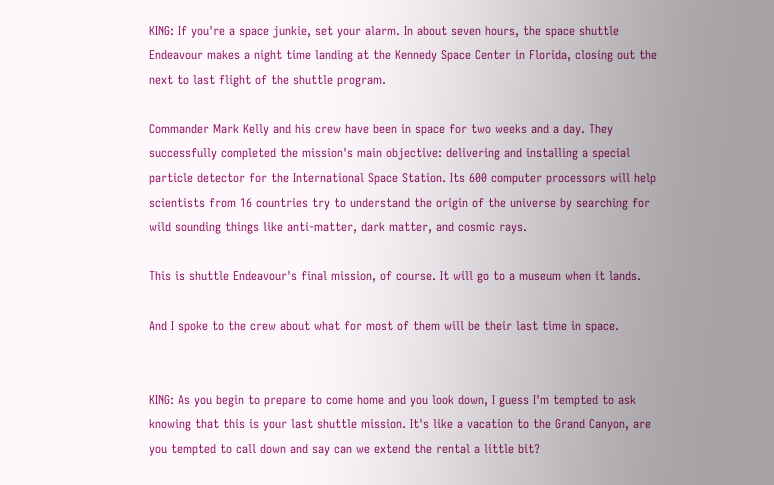KING: If you're a space junkie, set your alarm. In about seven hours, the space shuttle Endeavour makes a night time landing at the Kennedy Space Center in Florida, closing out the next to last flight of the shuttle program.

Commander Mark Kelly and his crew have been in space for two weeks and a day. They successfully completed the mission's main objective: delivering and installing a special particle detector for the International Space Station. Its 600 computer processors will help scientists from 16 countries try to understand the origin of the universe by searching for wild sounding things like anti-matter, dark matter, and cosmic rays.

This is shuttle Endeavour's final mission, of course. It will go to a museum when it lands.

And I spoke to the crew about what for most of them will be their last time in space.


KING: As you begin to prepare to come home and you look down, I guess I'm tempted to ask knowing that this is your last shuttle mission. It's like a vacation to the Grand Canyon, are you tempted to call down and say can we extend the rental a little bit?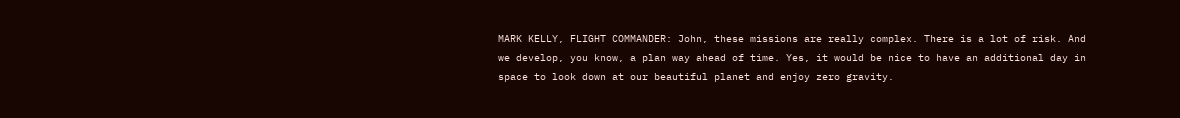MARK KELLY, FLIGHT COMMANDER: John, these missions are really complex. There is a lot of risk. And we develop, you know, a plan way ahead of time. Yes, it would be nice to have an additional day in space to look down at our beautiful planet and enjoy zero gravity.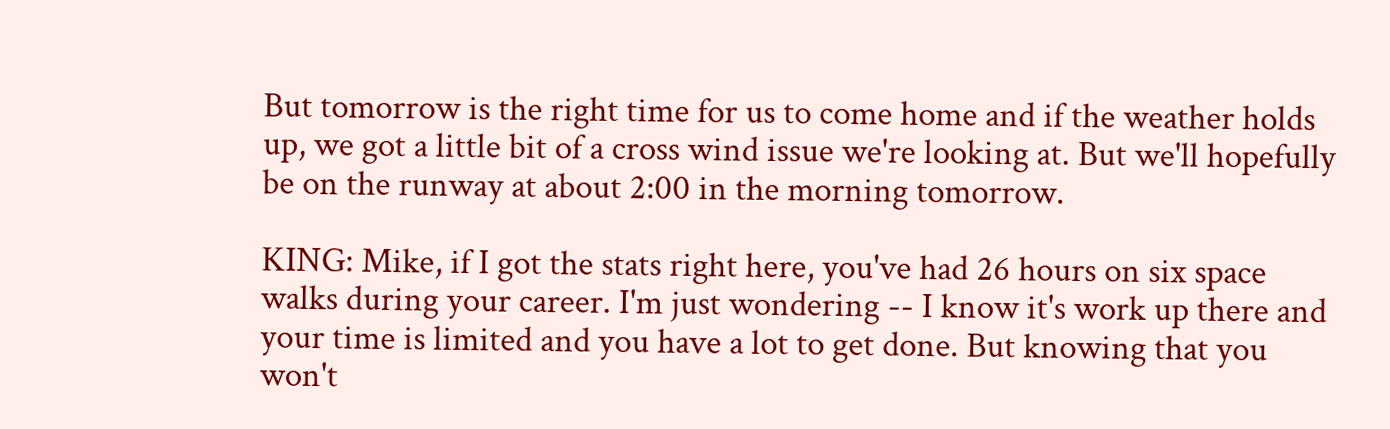But tomorrow is the right time for us to come home and if the weather holds up, we got a little bit of a cross wind issue we're looking at. But we'll hopefully be on the runway at about 2:00 in the morning tomorrow.

KING: Mike, if I got the stats right here, you've had 26 hours on six space walks during your career. I'm just wondering -- I know it's work up there and your time is limited and you have a lot to get done. But knowing that you won't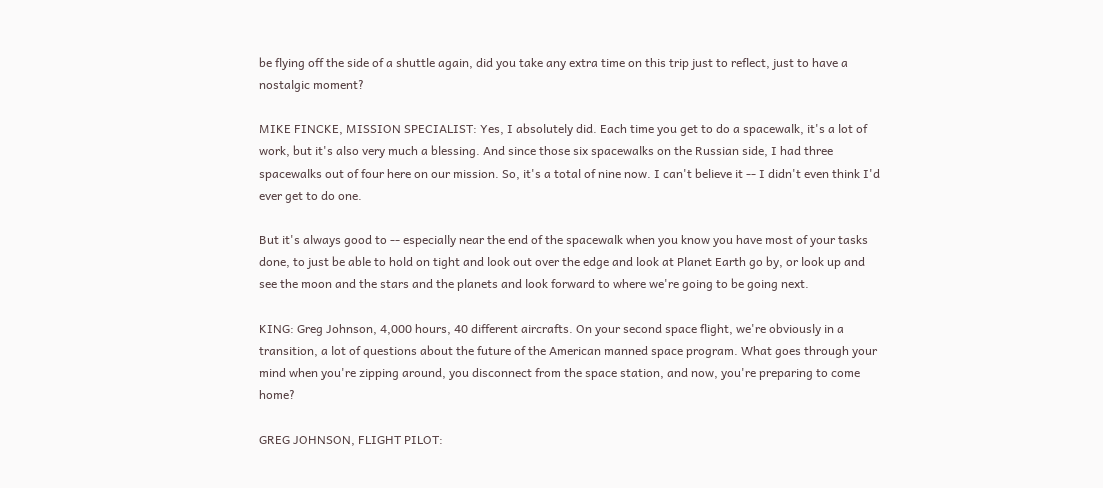be flying off the side of a shuttle again, did you take any extra time on this trip just to reflect, just to have a nostalgic moment?

MIKE FINCKE, MISSION SPECIALIST: Yes, I absolutely did. Each time you get to do a spacewalk, it's a lot of work, but it's also very much a blessing. And since those six spacewalks on the Russian side, I had three spacewalks out of four here on our mission. So, it's a total of nine now. I can't believe it -- I didn't even think I'd ever get to do one.

But it's always good to -- especially near the end of the spacewalk when you know you have most of your tasks done, to just be able to hold on tight and look out over the edge and look at Planet Earth go by, or look up and see the moon and the stars and the planets and look forward to where we're going to be going next.

KING: Greg Johnson, 4,000 hours, 40 different aircrafts. On your second space flight, we're obviously in a transition, a lot of questions about the future of the American manned space program. What goes through your mind when you're zipping around, you disconnect from the space station, and now, you're preparing to come home?

GREG JOHNSON, FLIGHT PILOT: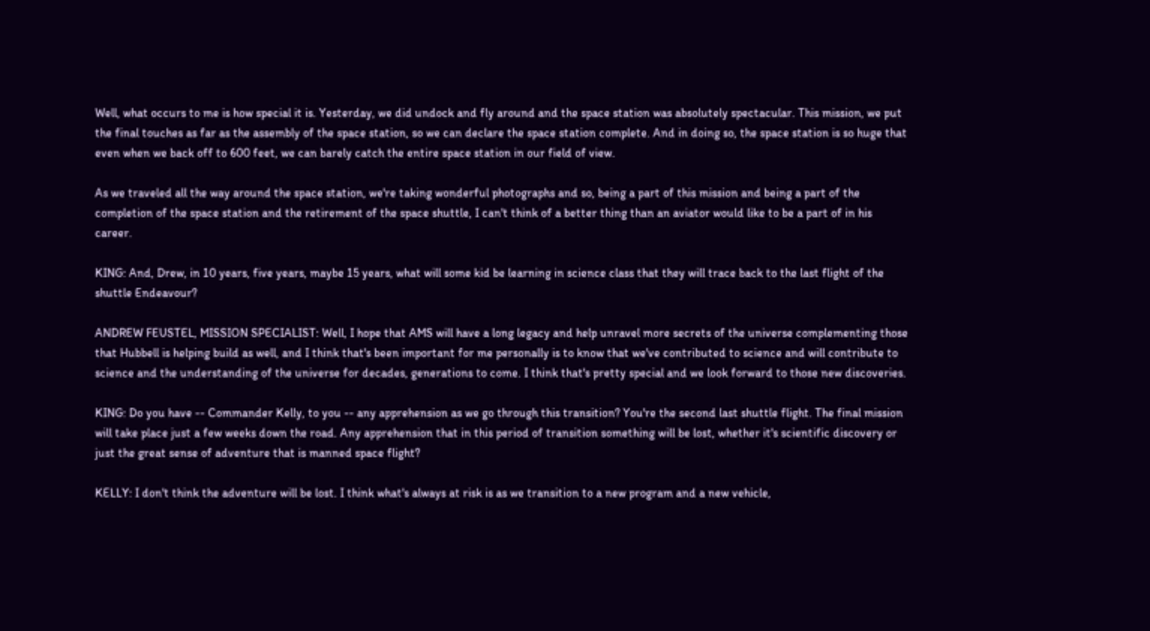Well, what occurs to me is how special it is. Yesterday, we did undock and fly around and the space station was absolutely spectacular. This mission, we put the final touches as far as the assembly of the space station, so we can declare the space station complete. And in doing so, the space station is so huge that even when we back off to 600 feet, we can barely catch the entire space station in our field of view.

As we traveled all the way around the space station, we're taking wonderful photographs and so, being a part of this mission and being a part of the completion of the space station and the retirement of the space shuttle, I can't think of a better thing than an aviator would like to be a part of in his career.

KING: And, Drew, in 10 years, five years, maybe 15 years, what will some kid be learning in science class that they will trace back to the last flight of the shuttle Endeavour?

ANDREW FEUSTEL, MISSION SPECIALIST: Well, I hope that AMS will have a long legacy and help unravel more secrets of the universe complementing those that Hubbell is helping build as well, and I think that's been important for me personally is to know that we've contributed to science and will contribute to science and the understanding of the universe for decades, generations to come. I think that's pretty special and we look forward to those new discoveries.

KING: Do you have -- Commander Kelly, to you -- any apprehension as we go through this transition? You're the second last shuttle flight. The final mission will take place just a few weeks down the road. Any apprehension that in this period of transition something will be lost, whether it's scientific discovery or just the great sense of adventure that is manned space flight?

KELLY: I don't think the adventure will be lost. I think what's always at risk is as we transition to a new program and a new vehicle,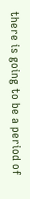there is going to be a period of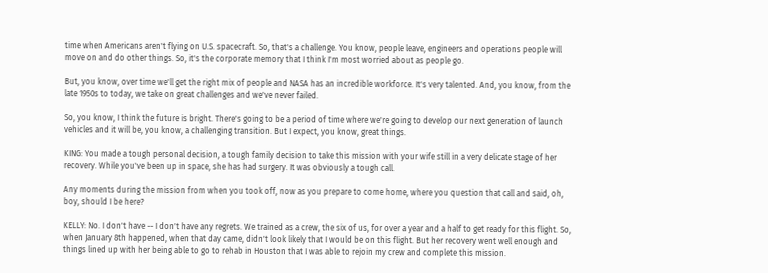time when Americans aren't flying on U.S. spacecraft. So, that's a challenge. You know, people leave, engineers and operations people will move on and do other things. So, it's the corporate memory that I think I'm most worried about as people go.

But, you know, over time we'll get the right mix of people and NASA has an incredible workforce. It's very talented. And, you know, from the late 1950s to today, we take on great challenges and we've never failed.

So, you know, I think the future is bright. There's going to be a period of time where we're going to develop our next generation of launch vehicles and it will be, you know, a challenging transition. But I expect, you know, great things.

KING: You made a tough personal decision, a tough family decision to take this mission with your wife still in a very delicate stage of her recovery. While you've been up in space, she has had surgery. It was obviously a tough call.

Any moments during the mission from when you took off, now as you prepare to come home, where you question that call and said, oh, boy, should I be here?

KELLY: No. I don't have -- I don't have any regrets. We trained as a crew, the six of us, for over a year and a half to get ready for this flight. So, when January 8th happened, when that day came, didn't look likely that I would be on this flight. But her recovery went well enough and things lined up with her being able to go to rehab in Houston that I was able to rejoin my crew and complete this mission.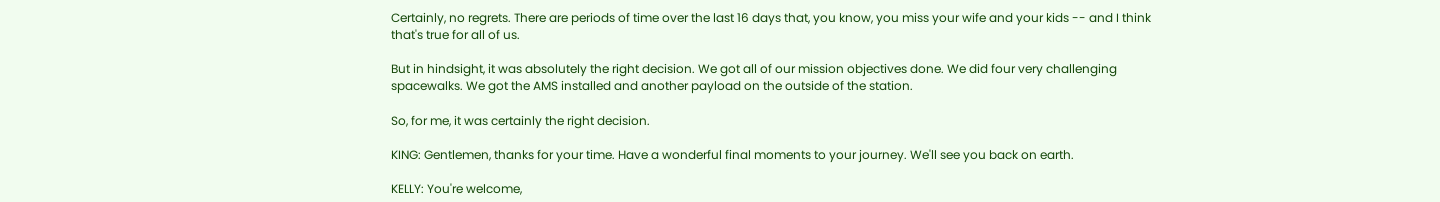Certainly, no regrets. There are periods of time over the last 16 days that, you know, you miss your wife and your kids -- and I think that's true for all of us.

But in hindsight, it was absolutely the right decision. We got all of our mission objectives done. We did four very challenging spacewalks. We got the AMS installed and another payload on the outside of the station.

So, for me, it was certainly the right decision.

KING: Gentlemen, thanks for your time. Have a wonderful final moments to your journey. We'll see you back on earth.

KELLY: You're welcome,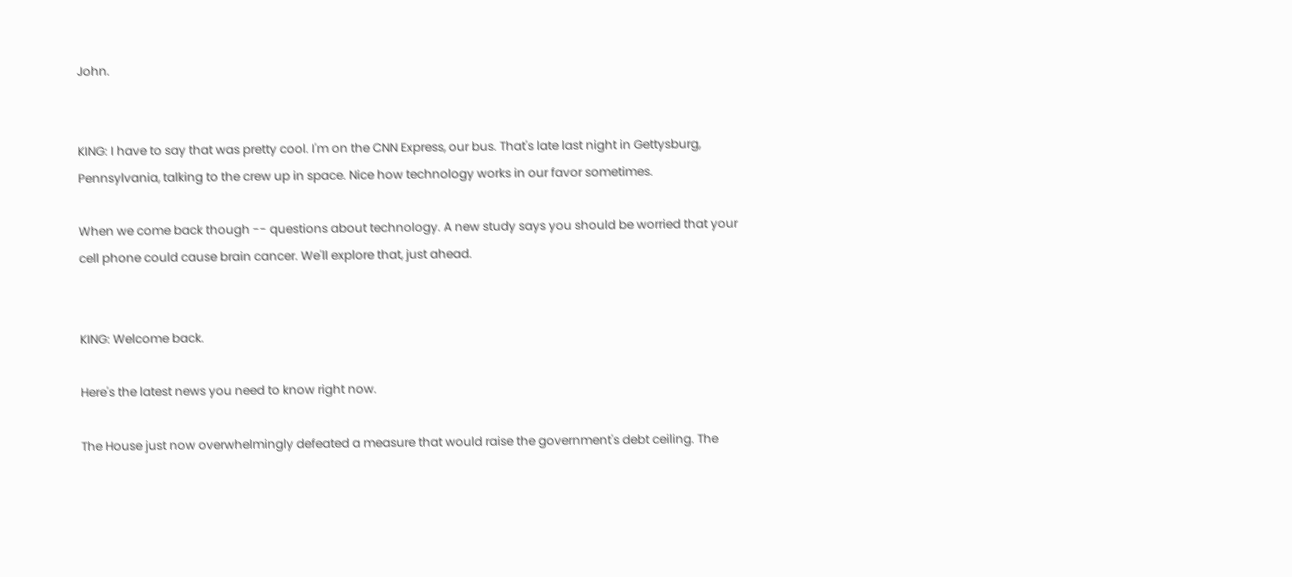John.


KING: I have to say that was pretty cool. I'm on the CNN Express, our bus. That's late last night in Gettysburg, Pennsylvania, talking to the crew up in space. Nice how technology works in our favor sometimes.

When we come back though -- questions about technology. A new study says you should be worried that your cell phone could cause brain cancer. We'll explore that, just ahead.


KING: Welcome back.

Here's the latest news you need to know right now.

The House just now overwhelmingly defeated a measure that would raise the government's debt ceiling. The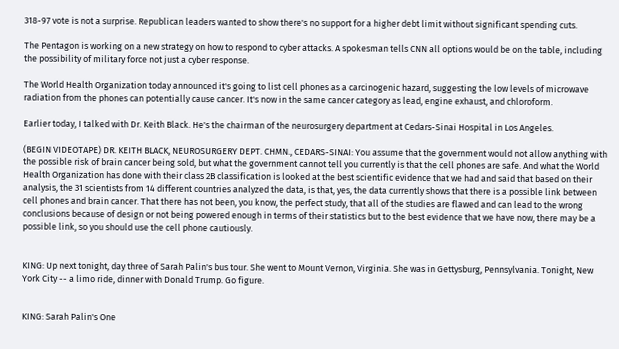318-97 vote is not a surprise. Republican leaders wanted to show there's no support for a higher debt limit without significant spending cuts.

The Pentagon is working on a new strategy on how to respond to cyber attacks. A spokesman tells CNN all options would be on the table, including the possibility of military force not just a cyber response.

The World Health Organization today announced it's going to list cell phones as a carcinogenic hazard, suggesting the low levels of microwave radiation from the phones can potentially cause cancer. It's now in the same cancer category as lead, engine exhaust, and chloroform.

Earlier today, I talked with Dr. Keith Black. He's the chairman of the neurosurgery department at Cedars-Sinai Hospital in Los Angeles.

(BEGIN VIDEOTAPE) DR. KEITH BLACK, NEUROSURGERY DEPT. CHMN., CEDARS-SINAI: You assume that the government would not allow anything with the possible risk of brain cancer being sold, but what the government cannot tell you currently is that the cell phones are safe. And what the World Health Organization has done with their class 2B classification is looked at the best scientific evidence that we had and said that based on their analysis, the 31 scientists from 14 different countries analyzed the data, is that, yes, the data currently shows that there is a possible link between cell phones and brain cancer. That there has not been, you know, the perfect study, that all of the studies are flawed and can lead to the wrong conclusions because of design or not being powered enough in terms of their statistics but to the best evidence that we have now, there may be a possible link, so you should use the cell phone cautiously.


KING: Up next tonight, day three of Sarah Palin's bus tour. She went to Mount Vernon, Virginia. She was in Gettysburg, Pennsylvania. Tonight, New York City -- a limo ride, dinner with Donald Trump. Go figure.


KING: Sarah Palin's One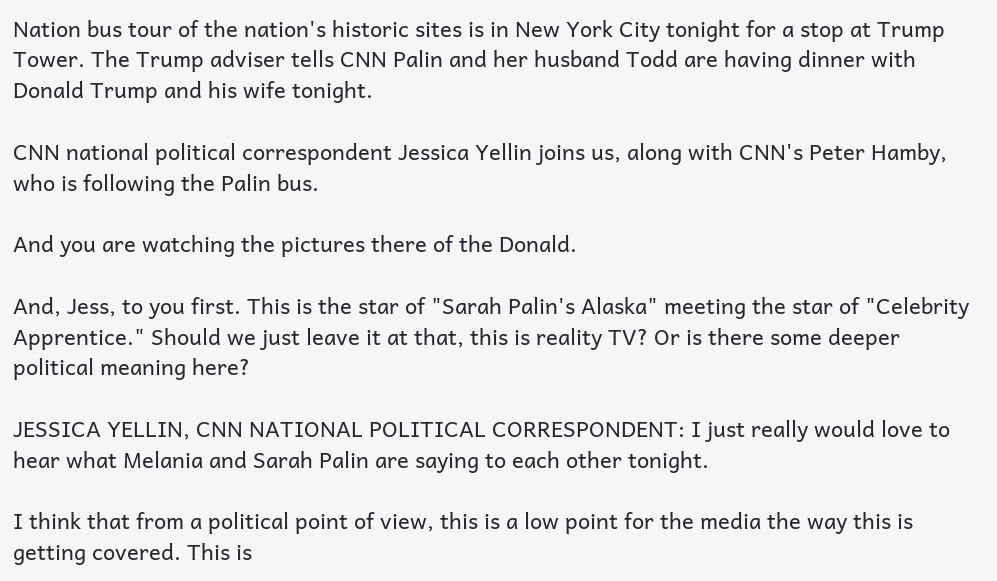Nation bus tour of the nation's historic sites is in New York City tonight for a stop at Trump Tower. The Trump adviser tells CNN Palin and her husband Todd are having dinner with Donald Trump and his wife tonight.

CNN national political correspondent Jessica Yellin joins us, along with CNN's Peter Hamby, who is following the Palin bus.

And you are watching the pictures there of the Donald.

And, Jess, to you first. This is the star of "Sarah Palin's Alaska" meeting the star of "Celebrity Apprentice." Should we just leave it at that, this is reality TV? Or is there some deeper political meaning here?

JESSICA YELLIN, CNN NATIONAL POLITICAL CORRESPONDENT: I just really would love to hear what Melania and Sarah Palin are saying to each other tonight.

I think that from a political point of view, this is a low point for the media the way this is getting covered. This is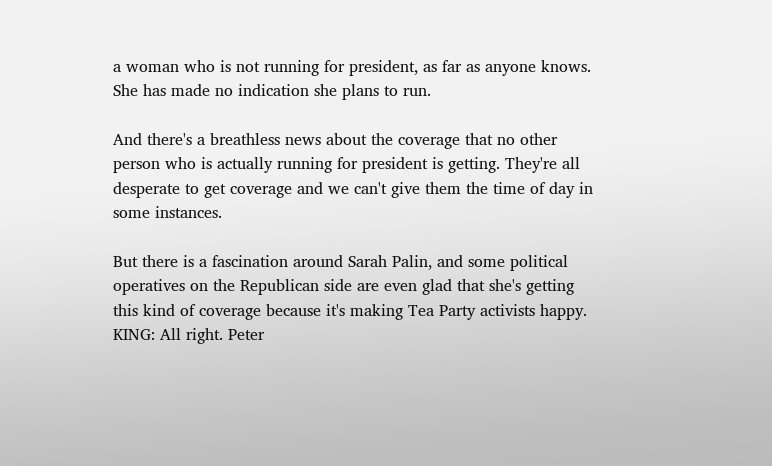a woman who is not running for president, as far as anyone knows. She has made no indication she plans to run.

And there's a breathless news about the coverage that no other person who is actually running for president is getting. They're all desperate to get coverage and we can't give them the time of day in some instances.

But there is a fascination around Sarah Palin, and some political operatives on the Republican side are even glad that she's getting this kind of coverage because it's making Tea Party activists happy. KING: All right. Peter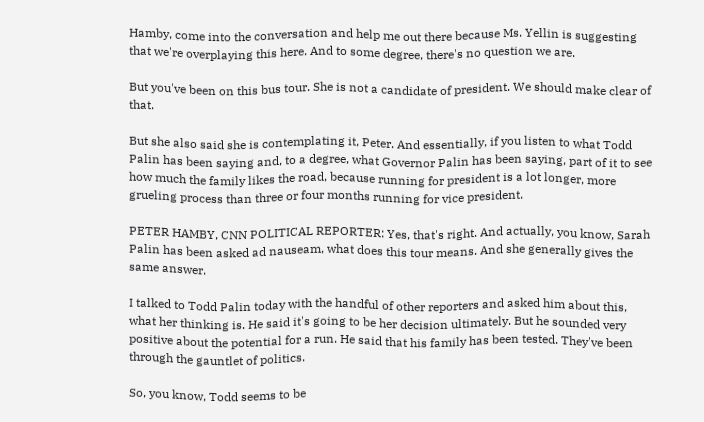Hamby, come into the conversation and help me out there because Ms. Yellin is suggesting that we're overplaying this here. And to some degree, there's no question we are.

But you've been on this bus tour. She is not a candidate of president. We should make clear of that.

But she also said she is contemplating it, Peter. And essentially, if you listen to what Todd Palin has been saying and, to a degree, what Governor Palin has been saying, part of it to see how much the family likes the road, because running for president is a lot longer, more grueling process than three or four months running for vice president.

PETER HAMBY, CNN POLITICAL REPORTER: Yes, that's right. And actually, you know, Sarah Palin has been asked ad nauseam, what does this tour means. And she generally gives the same answer.

I talked to Todd Palin today with the handful of other reporters and asked him about this, what her thinking is. He said it's going to be her decision ultimately. But he sounded very positive about the potential for a run. He said that his family has been tested. They've been through the gauntlet of politics.

So, you know, Todd seems to be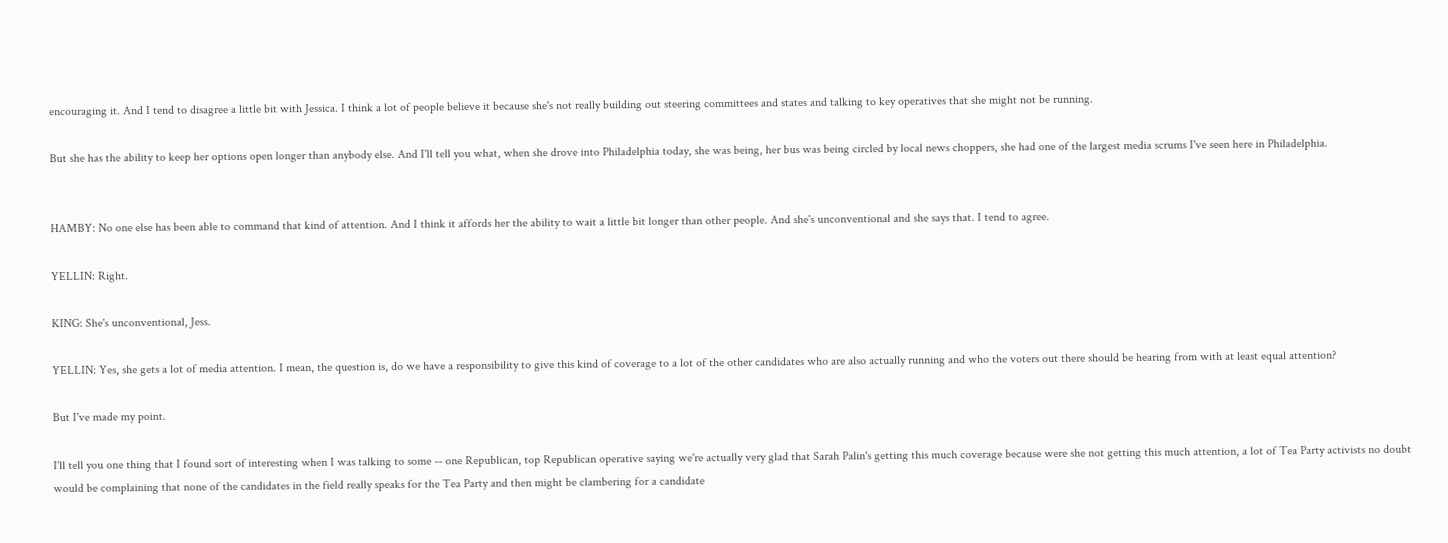encouraging it. And I tend to disagree a little bit with Jessica. I think a lot of people believe it because she's not really building out steering committees and states and talking to key operatives that she might not be running.

But she has the ability to keep her options open longer than anybody else. And I'll tell you what, when she drove into Philadelphia today, she was being, her bus was being circled by local news choppers, she had one of the largest media scrums I've seen here in Philadelphia.


HAMBY: No one else has been able to command that kind of attention. And I think it affords her the ability to wait a little bit longer than other people. And she's unconventional and she says that. I tend to agree.

YELLIN: Right.

KING: She's unconventional, Jess.

YELLIN: Yes, she gets a lot of media attention. I mean, the question is, do we have a responsibility to give this kind of coverage to a lot of the other candidates who are also actually running and who the voters out there should be hearing from with at least equal attention?

But I've made my point.

I'll tell you one thing that I found sort of interesting when I was talking to some -- one Republican, top Republican operative saying we're actually very glad that Sarah Palin's getting this much coverage because were she not getting this much attention, a lot of Tea Party activists no doubt would be complaining that none of the candidates in the field really speaks for the Tea Party and then might be clambering for a candidate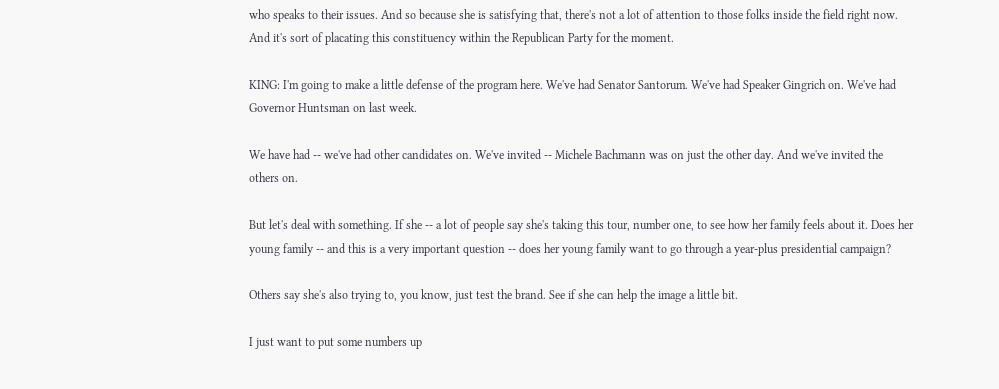who speaks to their issues. And so because she is satisfying that, there's not a lot of attention to those folks inside the field right now. And it's sort of placating this constituency within the Republican Party for the moment.

KING: I'm going to make a little defense of the program here. We've had Senator Santorum. We've had Speaker Gingrich on. We've had Governor Huntsman on last week.

We have had -- we've had other candidates on. We've invited -- Michele Bachmann was on just the other day. And we've invited the others on.

But let's deal with something. If she -- a lot of people say she's taking this tour, number one, to see how her family feels about it. Does her young family -- and this is a very important question -- does her young family want to go through a year-plus presidential campaign?

Others say she's also trying to, you know, just test the brand. See if she can help the image a little bit.

I just want to put some numbers up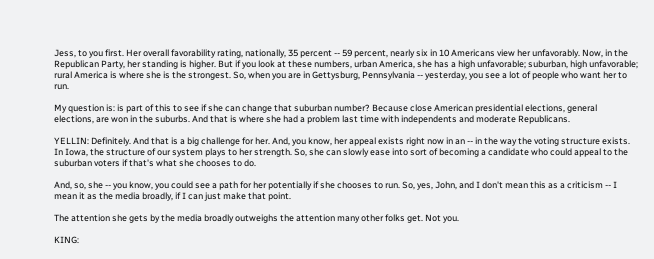Jess, to you first. Her overall favorability rating, nationally, 35 percent -- 59 percent, nearly six in 10 Americans view her unfavorably. Now, in the Republican Party, her standing is higher. But if you look at these numbers, urban America, she has a high unfavorable; suburban, high unfavorable; rural America is where she is the strongest. So, when you are in Gettysburg, Pennsylvania -- yesterday, you see a lot of people who want her to run.

My question is: is part of this to see if she can change that suburban number? Because close American presidential elections, general elections, are won in the suburbs. And that is where she had a problem last time with independents and moderate Republicans.

YELLIN: Definitely. And that is a big challenge for her. And, you know, her appeal exists right now in an -- in the way the voting structure exists. In Iowa, the structure of our system plays to her strength. So, she can slowly ease into sort of becoming a candidate who could appeal to the suburban voters if that's what she chooses to do.

And, so, she -- you know, you could see a path for her potentially if she chooses to run. So, yes, John, and I don't mean this as a criticism -- I mean it as the media broadly, if I can just make that point.

The attention she gets by the media broadly outweighs the attention many other folks get. Not you.

KING: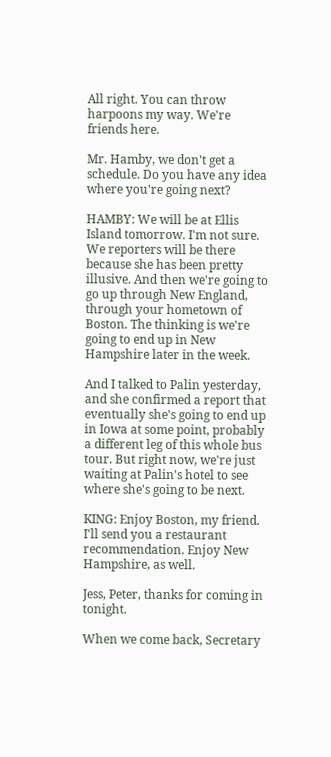All right. You can throw harpoons my way. We're friends here.

Mr. Hamby, we don't get a schedule. Do you have any idea where you're going next?

HAMBY: We will be at Ellis Island tomorrow. I'm not sure. We reporters will be there because she has been pretty illusive. And then we're going to go up through New England, through your hometown of Boston. The thinking is we're going to end up in New Hampshire later in the week.

And I talked to Palin yesterday, and she confirmed a report that eventually she's going to end up in Iowa at some point, probably a different leg of this whole bus tour. But right now, we're just waiting at Palin's hotel to see where she's going to be next.

KING: Enjoy Boston, my friend. I'll send you a restaurant recommendation. Enjoy New Hampshire, as well.

Jess, Peter, thanks for coming in tonight.

When we come back, Secretary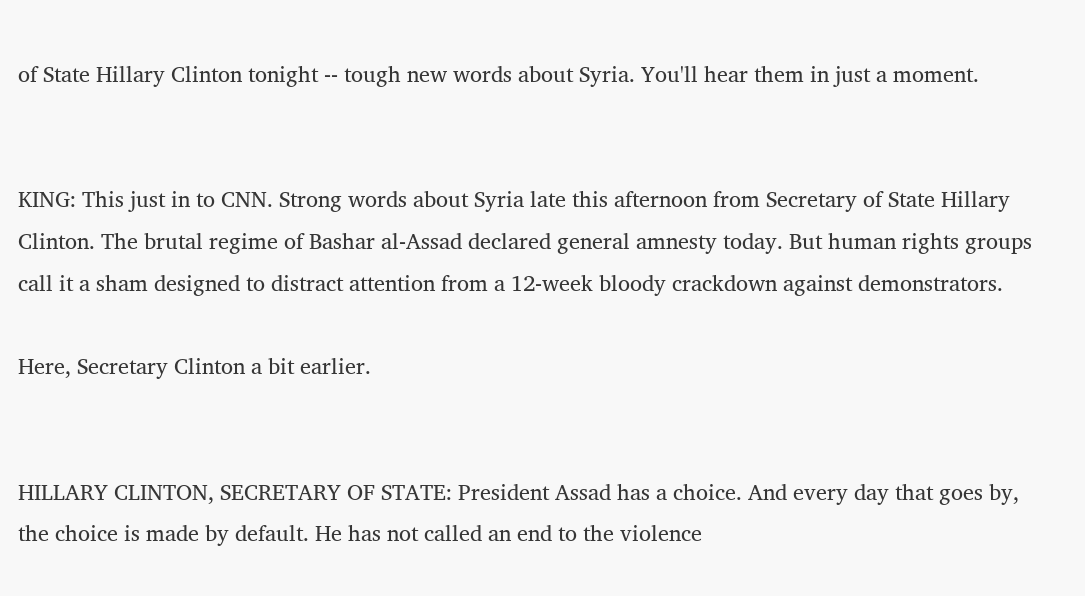of State Hillary Clinton tonight -- tough new words about Syria. You'll hear them in just a moment.


KING: This just in to CNN. Strong words about Syria late this afternoon from Secretary of State Hillary Clinton. The brutal regime of Bashar al-Assad declared general amnesty today. But human rights groups call it a sham designed to distract attention from a 12-week bloody crackdown against demonstrators.

Here, Secretary Clinton a bit earlier.


HILLARY CLINTON, SECRETARY OF STATE: President Assad has a choice. And every day that goes by, the choice is made by default. He has not called an end to the violence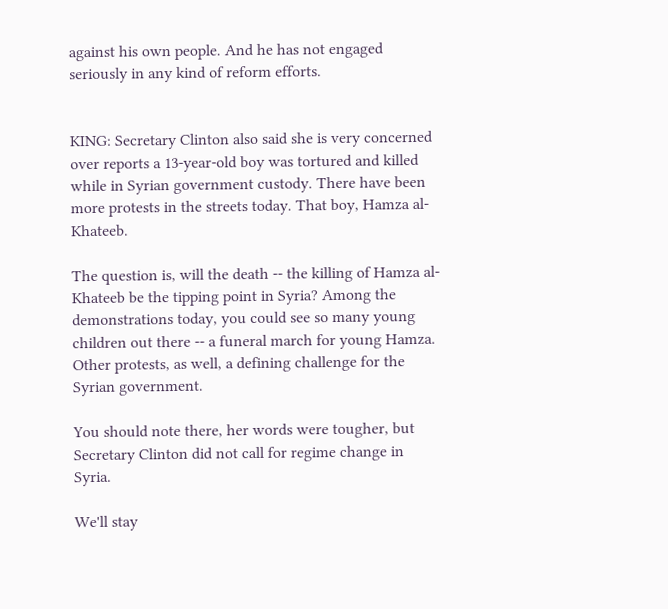against his own people. And he has not engaged seriously in any kind of reform efforts.


KING: Secretary Clinton also said she is very concerned over reports a 13-year-old boy was tortured and killed while in Syrian government custody. There have been more protests in the streets today. That boy, Hamza al-Khateeb.

The question is, will the death -- the killing of Hamza al- Khateeb be the tipping point in Syria? Among the demonstrations today, you could see so many young children out there -- a funeral march for young Hamza. Other protests, as well, a defining challenge for the Syrian government.

You should note there, her words were tougher, but Secretary Clinton did not call for regime change in Syria.

We'll stay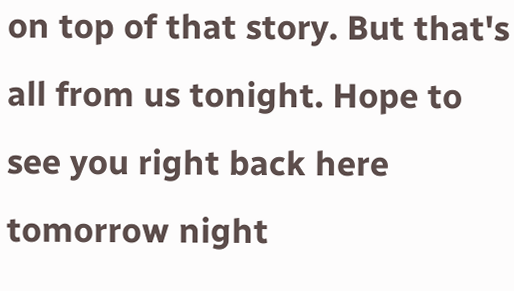on top of that story. But that's all from us tonight. Hope to see you right back here tomorrow night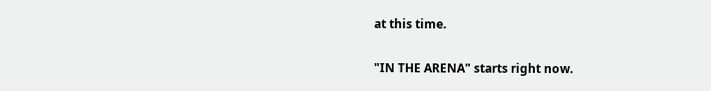at this time.

"IN THE ARENA" starts right now.